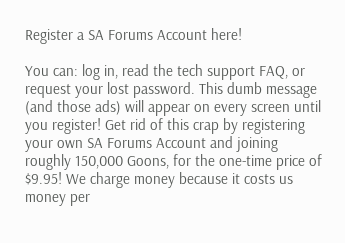Register a SA Forums Account here!

You can: log in, read the tech support FAQ, or request your lost password. This dumb message (and those ads) will appear on every screen until you register! Get rid of this crap by registering your own SA Forums Account and joining roughly 150,000 Goons, for the one-time price of $9.95! We charge money because it costs us money per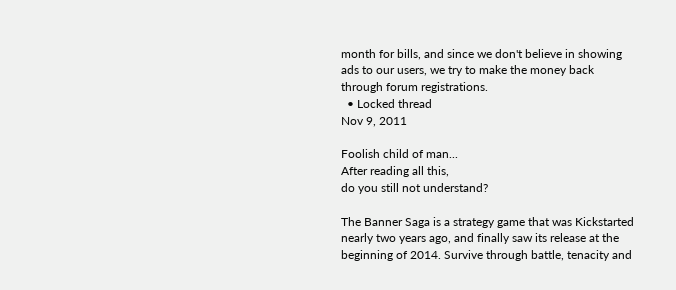month for bills, and since we don't believe in showing ads to our users, we try to make the money back through forum registrations.
  • Locked thread
Nov 9, 2011

Foolish child of man...
After reading all this,
do you still not understand?

The Banner Saga is a strategy game that was Kickstarted nearly two years ago, and finally saw its release at the beginning of 2014. Survive through battle, tenacity and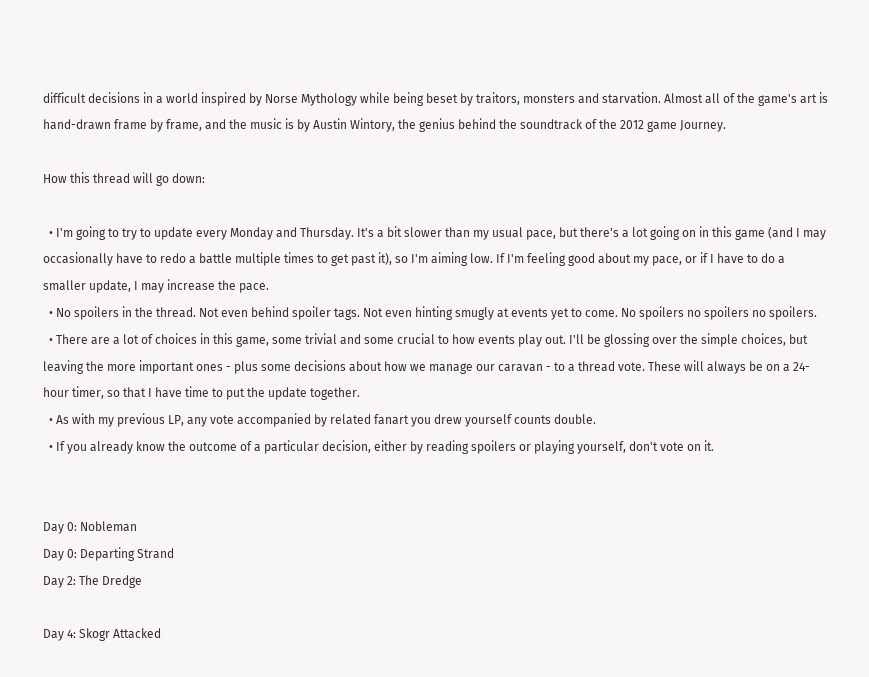difficult decisions in a world inspired by Norse Mythology while being beset by traitors, monsters and starvation. Almost all of the game's art is hand-drawn frame by frame, and the music is by Austin Wintory, the genius behind the soundtrack of the 2012 game Journey.

How this thread will go down:

  • I'm going to try to update every Monday and Thursday. It's a bit slower than my usual pace, but there's a lot going on in this game (and I may occasionally have to redo a battle multiple times to get past it), so I'm aiming low. If I'm feeling good about my pace, or if I have to do a smaller update, I may increase the pace.
  • No spoilers in the thread. Not even behind spoiler tags. Not even hinting smugly at events yet to come. No spoilers no spoilers no spoilers.
  • There are a lot of choices in this game, some trivial and some crucial to how events play out. I'll be glossing over the simple choices, but leaving the more important ones - plus some decisions about how we manage our caravan - to a thread vote. These will always be on a 24-hour timer, so that I have time to put the update together.
  • As with my previous LP, any vote accompanied by related fanart you drew yourself counts double.
  • If you already know the outcome of a particular decision, either by reading spoilers or playing yourself, don't vote on it.


Day 0: Nobleman
Day 0: Departing Strand
Day 2: The Dredge

Day 4: Skogr Attacked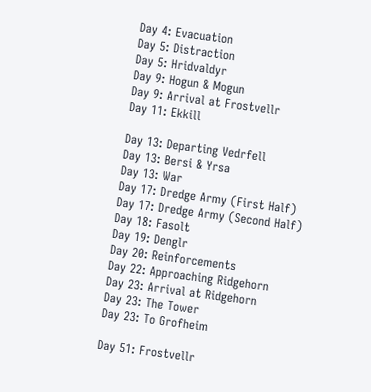Day 4: Evacuation
Day 5: Distraction
Day 5: Hridvaldyr
Day 9: Hogun & Mogun
Day 9: Arrival at Frostvellr
Day 11: Ekkill

Day 13: Departing Vedrfell
Day 13: Bersi & Yrsa
Day 13: War
Day 17: Dredge Army (First Half)
Day 17: Dredge Army (Second Half)
Day 18: Fasolt
Day 19: Denglr
Day 20: Reinforcements
Day 22: Approaching Ridgehorn
Day 23: Arrival at Ridgehorn
Day 23: The Tower
Day 23: To Grofheim

Day 51: Frostvellr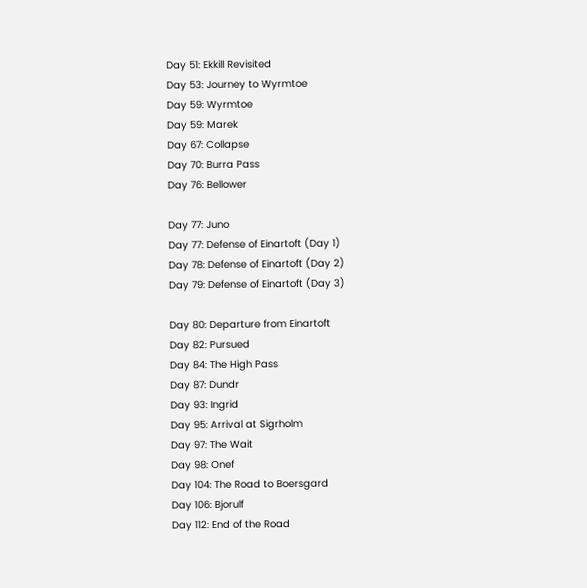Day 51: Ekkill Revisited
Day 53: Journey to Wyrmtoe
Day 59: Wyrmtoe
Day 59: Marek
Day 67: Collapse
Day 70: Burra Pass
Day 76: Bellower

Day 77: Juno
Day 77: Defense of Einartoft (Day 1)
Day 78: Defense of Einartoft (Day 2)
Day 79: Defense of Einartoft (Day 3)

Day 80: Departure from Einartoft
Day 82: Pursued
Day 84: The High Pass
Day 87: Dundr
Day 93: Ingrid
Day 95: Arrival at Sigrholm
Day 97: The Wait
Day 98: Onef
Day 104: The Road to Boersgard
Day 106: Bjorulf
Day 112: End of the Road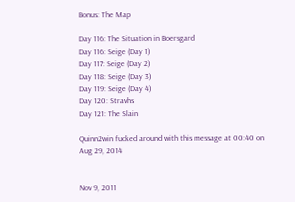Bonus: The Map

Day 116: The Situation in Boersgard
Day 116: Seige (Day 1)
Day 117: Seige (Day 2)
Day 118: Seige (Day 3)
Day 119: Seige (Day 4)
Day 120: Stravhs
Day 121: The Slain

Quinn2win fucked around with this message at 00:40 on Aug 29, 2014


Nov 9, 2011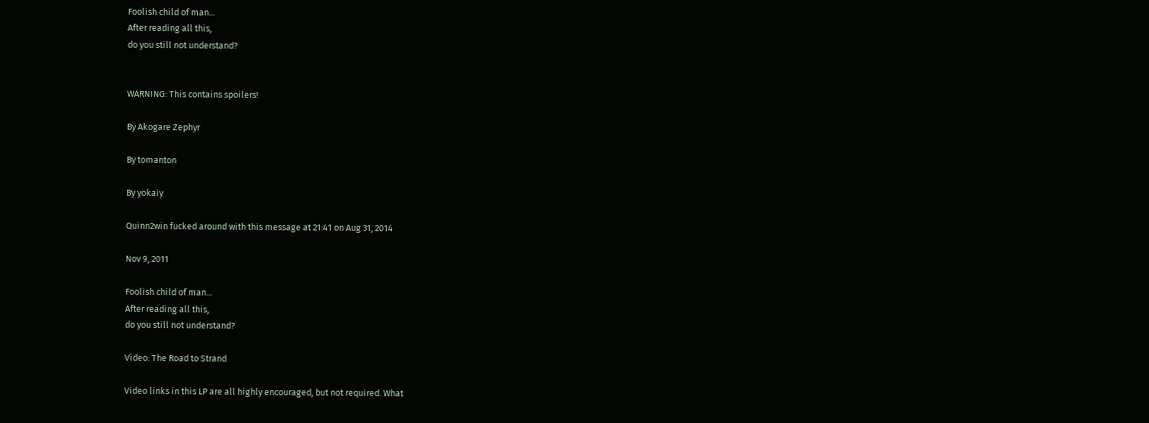Foolish child of man...
After reading all this,
do you still not understand?


WARNING: This contains spoilers!

By Akogare Zephyr

By tomanton

By yokaiy

Quinn2win fucked around with this message at 21:41 on Aug 31, 2014

Nov 9, 2011

Foolish child of man...
After reading all this,
do you still not understand?

Video: The Road to Strand

Video links in this LP are all highly encouraged, but not required. What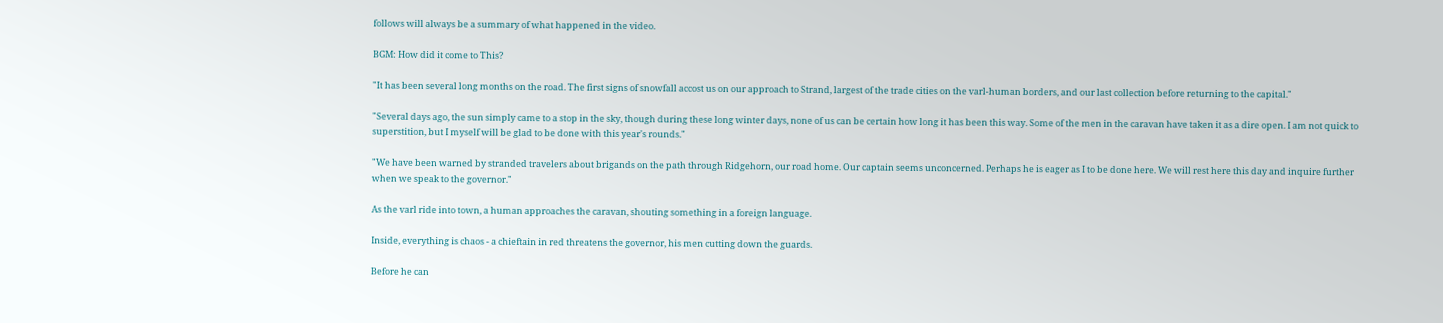follows will always be a summary of what happened in the video.

BGM: How did it come to This?

"It has been several long months on the road. The first signs of snowfall accost us on our approach to Strand, largest of the trade cities on the varl-human borders, and our last collection before returning to the capital."

"Several days ago, the sun simply came to a stop in the sky, though during these long winter days, none of us can be certain how long it has been this way. Some of the men in the caravan have taken it as a dire open. I am not quick to superstition, but I myself will be glad to be done with this year's rounds."

"We have been warned by stranded travelers about brigands on the path through Ridgehorn, our road home. Our captain seems unconcerned. Perhaps he is eager as I to be done here. We will rest here this day and inquire further when we speak to the governor."

As the varl ride into town, a human approaches the caravan, shouting something in a foreign language.

Inside, everything is chaos - a chieftain in red threatens the governor, his men cutting down the guards.

Before he can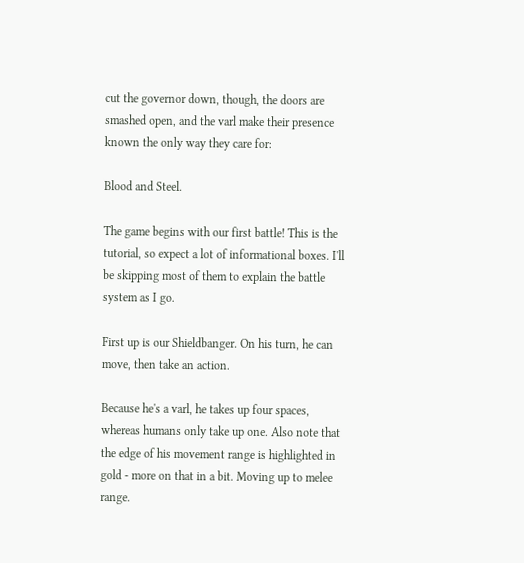cut the governor down, though, the doors are smashed open, and the varl make their presence known the only way they care for:

Blood and Steel.

The game begins with our first battle! This is the tutorial, so expect a lot of informational boxes. I'll be skipping most of them to explain the battle system as I go.

First up is our Shieldbanger. On his turn, he can move, then take an action.

Because he's a varl, he takes up four spaces, whereas humans only take up one. Also note that the edge of his movement range is highlighted in gold - more on that in a bit. Moving up to melee range.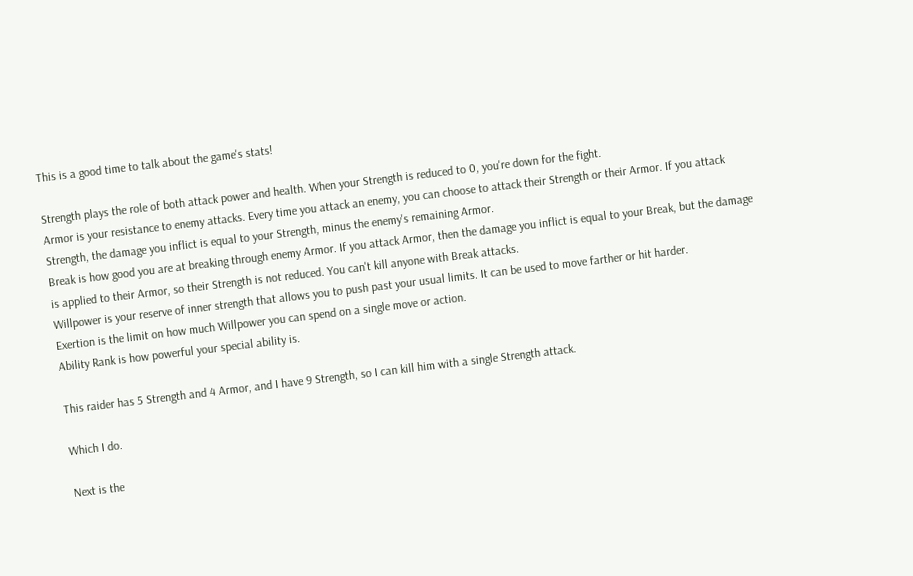This is a good time to talk about the game's stats!

Strength plays the role of both attack power and health. When your Strength is reduced to 0, you're down for the fight.
Armor is your resistance to enemy attacks. Every time you attack an enemy, you can choose to attack their Strength or their Armor. If you attack Strength, the damage you inflict is equal to your Strength, minus the enemy's remaining Armor.
Break is how good you are at breaking through enemy Armor. If you attack Armor, then the damage you inflict is equal to your Break, but the damage is applied to their Armor, so their Strength is not reduced. You can't kill anyone with Break attacks.
Willpower is your reserve of inner strength that allows you to push past your usual limits. It can be used to move farther or hit harder.
Exertion is the limit on how much Willpower you can spend on a single move or action.
Ability Rank is how powerful your special ability is.

This raider has 5 Strength and 4 Armor, and I have 9 Strength, so I can kill him with a single Strength attack.

Which I do.

Next is the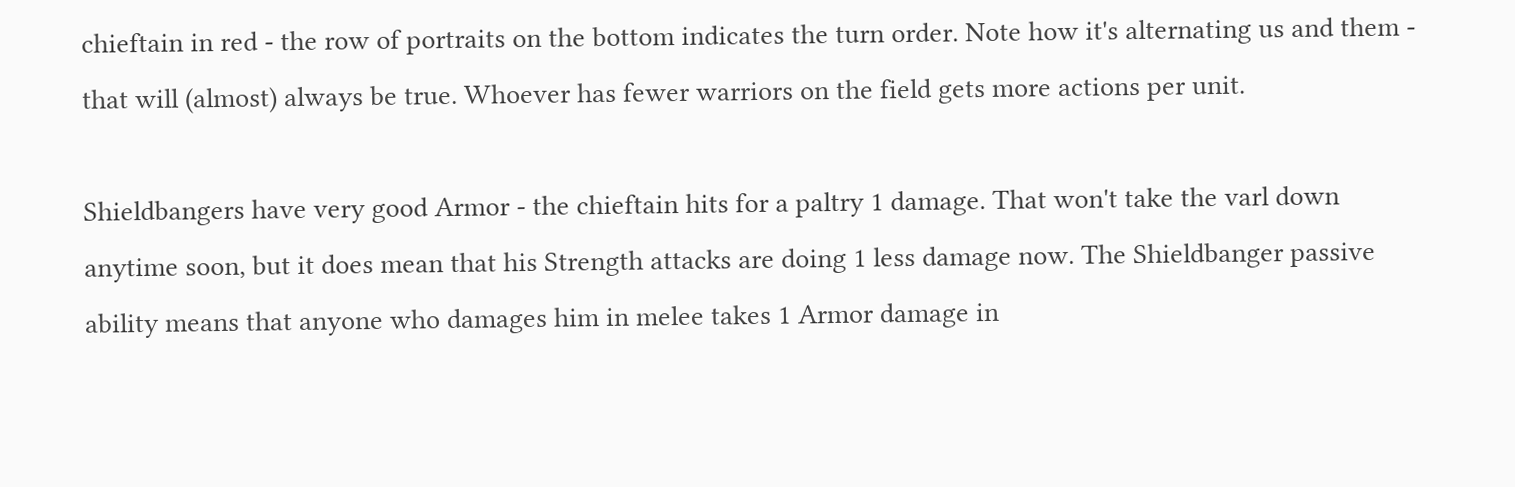chieftain in red - the row of portraits on the bottom indicates the turn order. Note how it's alternating us and them - that will (almost) always be true. Whoever has fewer warriors on the field gets more actions per unit.

Shieldbangers have very good Armor - the chieftain hits for a paltry 1 damage. That won't take the varl down anytime soon, but it does mean that his Strength attacks are doing 1 less damage now. The Shieldbanger passive ability means that anyone who damages him in melee takes 1 Armor damage in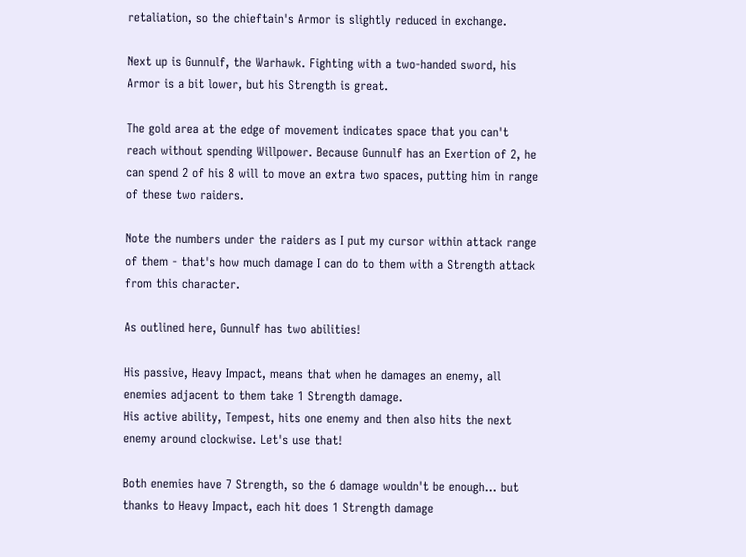retaliation, so the chieftain's Armor is slightly reduced in exchange.

Next up is Gunnulf, the Warhawk. Fighting with a two-handed sword, his Armor is a bit lower, but his Strength is great.

The gold area at the edge of movement indicates space that you can't reach without spending Willpower. Because Gunnulf has an Exertion of 2, he can spend 2 of his 8 will to move an extra two spaces, putting him in range of these two raiders.

Note the numbers under the raiders as I put my cursor within attack range of them - that's how much damage I can do to them with a Strength attack from this character.

As outlined here, Gunnulf has two abilities!

His passive, Heavy Impact, means that when he damages an enemy, all enemies adjacent to them take 1 Strength damage.
His active ability, Tempest, hits one enemy and then also hits the next enemy around clockwise. Let's use that!

Both enemies have 7 Strength, so the 6 damage wouldn't be enough... but thanks to Heavy Impact, each hit does 1 Strength damage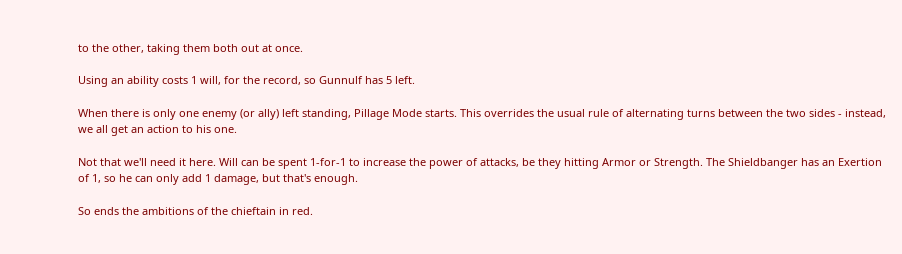to the other, taking them both out at once.

Using an ability costs 1 will, for the record, so Gunnulf has 5 left.

When there is only one enemy (or ally) left standing, Pillage Mode starts. This overrides the usual rule of alternating turns between the two sides - instead, we all get an action to his one.

Not that we'll need it here. Will can be spent 1-for-1 to increase the power of attacks, be they hitting Armor or Strength. The Shieldbanger has an Exertion of 1, so he can only add 1 damage, but that's enough.

So ends the ambitions of the chieftain in red.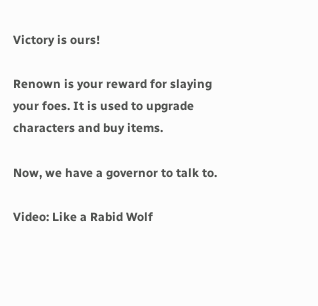Victory is ours!

Renown is your reward for slaying your foes. It is used to upgrade characters and buy items.

Now, we have a governor to talk to.

Video: Like a Rabid Wolf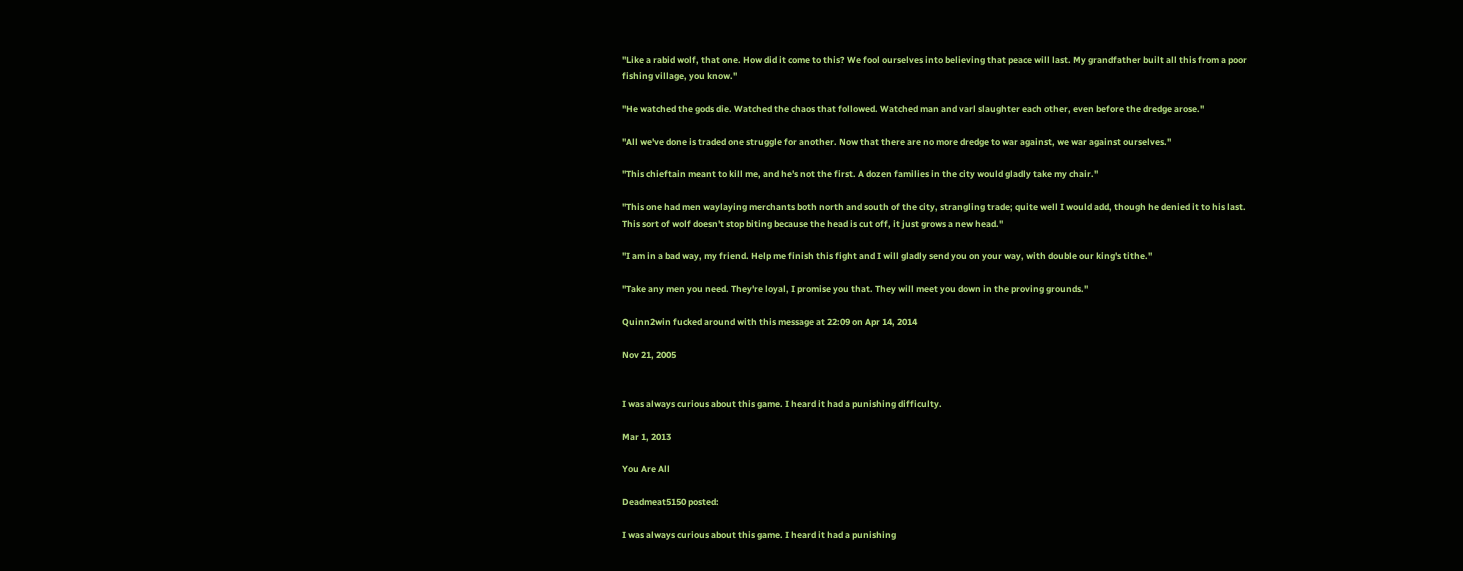"Like a rabid wolf, that one. How did it come to this? We fool ourselves into believing that peace will last. My grandfather built all this from a poor fishing village, you know."

"He watched the gods die. Watched the chaos that followed. Watched man and varl slaughter each other, even before the dredge arose."

"All we've done is traded one struggle for another. Now that there are no more dredge to war against, we war against ourselves."

"This chieftain meant to kill me, and he's not the first. A dozen families in the city would gladly take my chair."

"This one had men waylaying merchants both north and south of the city, strangling trade; quite well I would add, though he denied it to his last. This sort of wolf doesn't stop biting because the head is cut off, it just grows a new head."

"I am in a bad way, my friend. Help me finish this fight and I will gladly send you on your way, with double our king's tithe."

"Take any men you need. They're loyal, I promise you that. They will meet you down in the proving grounds."

Quinn2win fucked around with this message at 22:09 on Apr 14, 2014

Nov 21, 2005


I was always curious about this game. I heard it had a punishing difficulty.

Mar 1, 2013

You Are All

Deadmeat5150 posted:

I was always curious about this game. I heard it had a punishing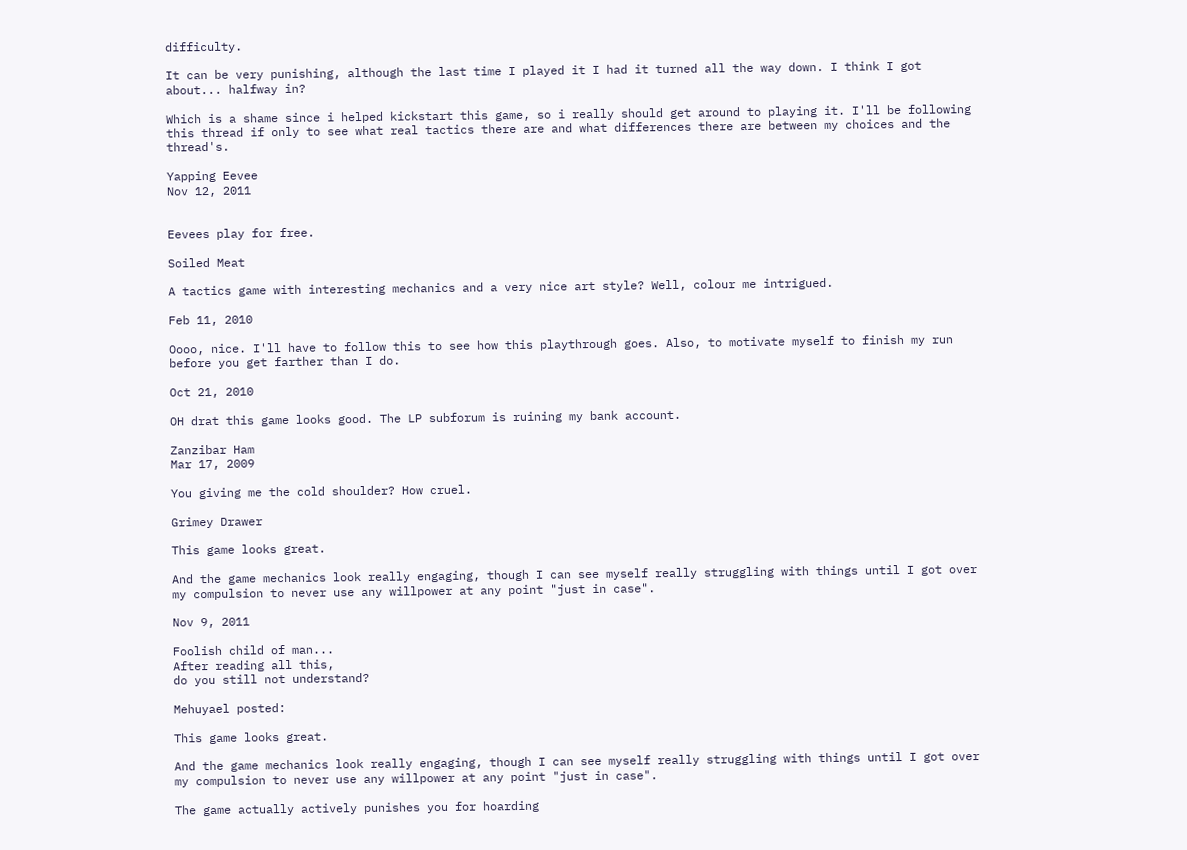difficulty.

It can be very punishing, although the last time I played it I had it turned all the way down. I think I got about... halfway in?

Which is a shame since i helped kickstart this game, so i really should get around to playing it. I'll be following this thread if only to see what real tactics there are and what differences there are between my choices and the thread's.

Yapping Eevee
Nov 12, 2011


Eevees play for free.

Soiled Meat

A tactics game with interesting mechanics and a very nice art style? Well, colour me intrigued.

Feb 11, 2010

Oooo, nice. I'll have to follow this to see how this playthrough goes. Also, to motivate myself to finish my run before you get farther than I do.

Oct 21, 2010

OH drat this game looks good. The LP subforum is ruining my bank account.

Zanzibar Ham
Mar 17, 2009

You giving me the cold shoulder? How cruel.

Grimey Drawer

This game looks great.

And the game mechanics look really engaging, though I can see myself really struggling with things until I got over my compulsion to never use any willpower at any point "just in case".

Nov 9, 2011

Foolish child of man...
After reading all this,
do you still not understand?

Mehuyael posted:

This game looks great.

And the game mechanics look really engaging, though I can see myself really struggling with things until I got over my compulsion to never use any willpower at any point "just in case".

The game actually actively punishes you for hoarding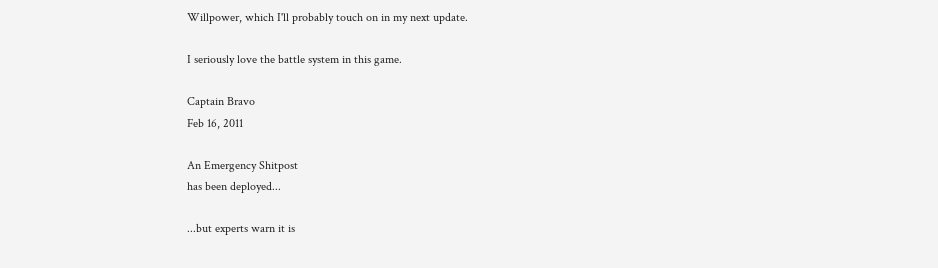Willpower, which I'll probably touch on in my next update.

I seriously love the battle system in this game.

Captain Bravo
Feb 16, 2011

An Emergency Shitpost
has been deployed...

...but experts warn it is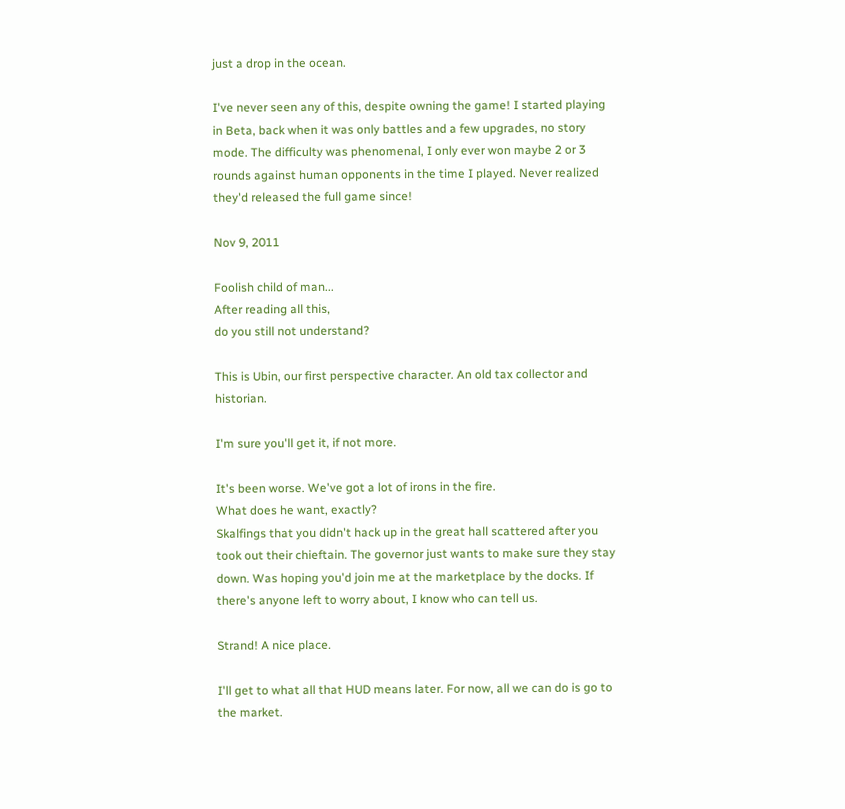just a drop in the ocean.

I've never seen any of this, despite owning the game! I started playing in Beta, back when it was only battles and a few upgrades, no story mode. The difficulty was phenomenal, I only ever won maybe 2 or 3 rounds against human opponents in the time I played. Never realized they'd released the full game since!

Nov 9, 2011

Foolish child of man...
After reading all this,
do you still not understand?

This is Ubin, our first perspective character. An old tax collector and historian.

I'm sure you'll get it, if not more.

It's been worse. We've got a lot of irons in the fire.
What does he want, exactly?
Skalfings that you didn't hack up in the great hall scattered after you took out their chieftain. The governor just wants to make sure they stay down. Was hoping you'd join me at the marketplace by the docks. If there's anyone left to worry about, I know who can tell us.

Strand! A nice place.

I'll get to what all that HUD means later. For now, all we can do is go to the market.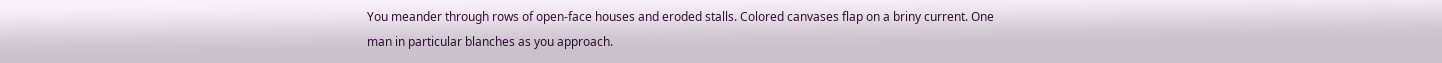You meander through rows of open-face houses and eroded stalls. Colored canvases flap on a briny current. One man in particular blanches as you approach.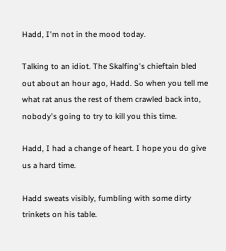Hadd, I'm not in the mood today.

Talking to an idiot. The Skalfing's chieftain bled out about an hour ago, Hadd. So when you tell me what rat anus the rest of them crawled back into, nobody's going to try to kill you this time.

Hadd, I had a change of heart. I hope you do give us a hard time.

Hadd sweats visibly, fumbling with some dirty trinkets on his table.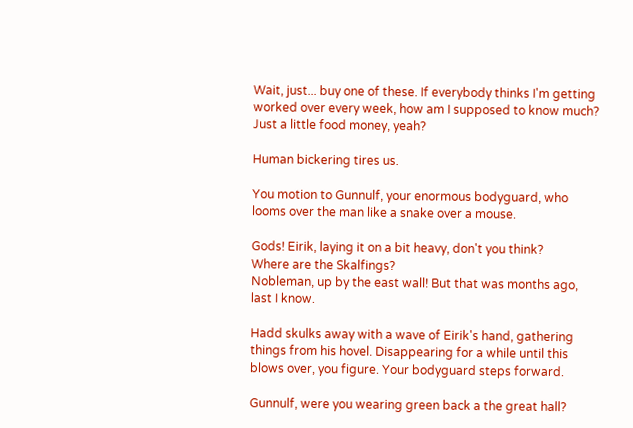Wait, just... buy one of these. If everybody thinks I'm getting worked over every week, how am I supposed to know much? Just a little food money, yeah?

Human bickering tires us.

You motion to Gunnulf, your enormous bodyguard, who looms over the man like a snake over a mouse.

Gods! Eirik, laying it on a bit heavy, don't you think?
Where are the Skalfings?
Nobleman, up by the east wall! But that was months ago, last I know.

Hadd skulks away with a wave of Eirik's hand, gathering things from his hovel. Disappearing for a while until this blows over, you figure. Your bodyguard steps forward.

Gunnulf, were you wearing green back a the great hall?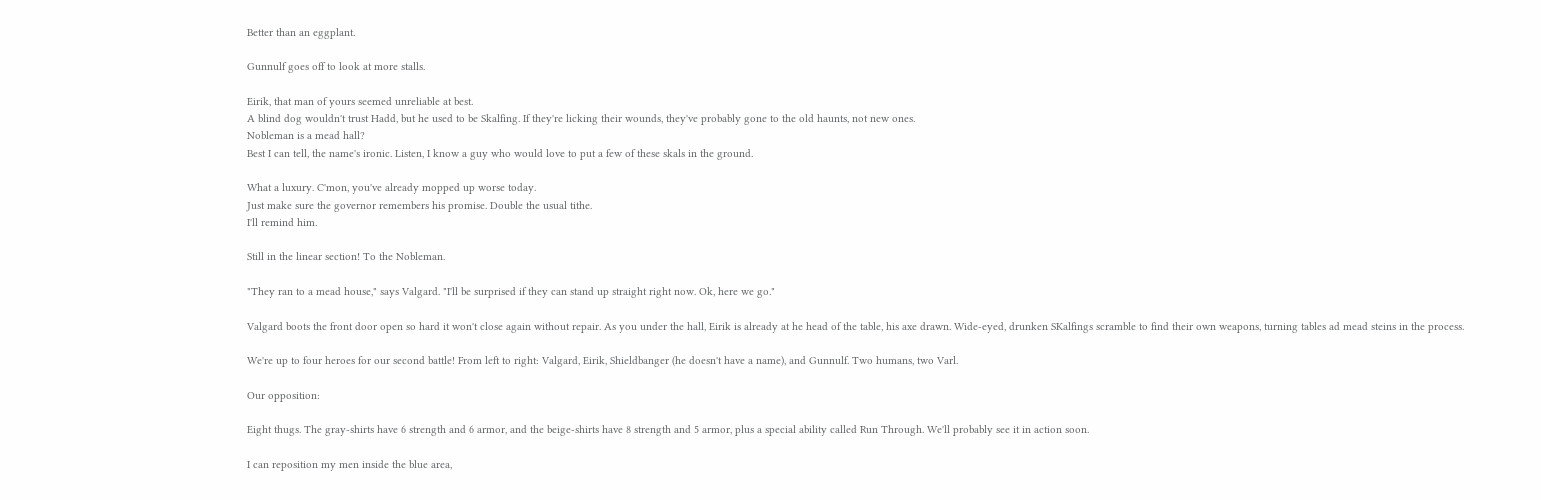Better than an eggplant.

Gunnulf goes off to look at more stalls.

Eirik, that man of yours seemed unreliable at best.
A blind dog wouldn't trust Hadd, but he used to be Skalfing. If they're licking their wounds, they've probably gone to the old haunts, not new ones.
Nobleman is a mead hall?
Best I can tell, the name's ironic. Listen, I know a guy who would love to put a few of these skals in the ground.

What a luxury. C'mon, you've already mopped up worse today.
Just make sure the governor remembers his promise. Double the usual tithe.
I'll remind him.

Still in the linear section! To the Nobleman.

"They ran to a mead house," says Valgard. "I'll be surprised if they can stand up straight right now. Ok, here we go."

Valgard boots the front door open so hard it won't close again without repair. As you under the hall, Eirik is already at he head of the table, his axe drawn. Wide-eyed, drunken SKalfings scramble to find their own weapons, turning tables ad mead steins in the process.

We're up to four heroes for our second battle! From left to right: Valgard, Eirik, Shieldbanger (he doesn't have a name), and Gunnulf. Two humans, two Varl.

Our opposition:

Eight thugs. The gray-shirts have 6 strength and 6 armor, and the beige-shirts have 8 strength and 5 armor, plus a special ability called Run Through. We'll probably see it in action soon.

I can reposition my men inside the blue area,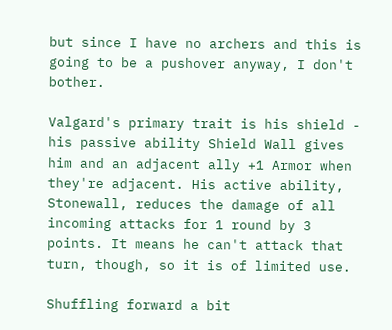but since I have no archers and this is going to be a pushover anyway, I don't bother.

Valgard's primary trait is his shield - his passive ability Shield Wall gives him and an adjacent ally +1 Armor when they're adjacent. His active ability, Stonewall, reduces the damage of all incoming attacks for 1 round by 3 points. It means he can't attack that turn, though, so it is of limited use.

Shuffling forward a bit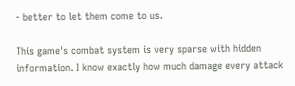- better to let them come to us.

This game's combat system is very sparse with hidden information. I know exactly how much damage every attack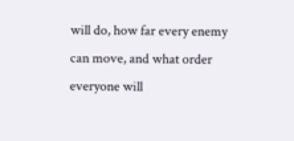will do, how far every enemy can move, and what order everyone will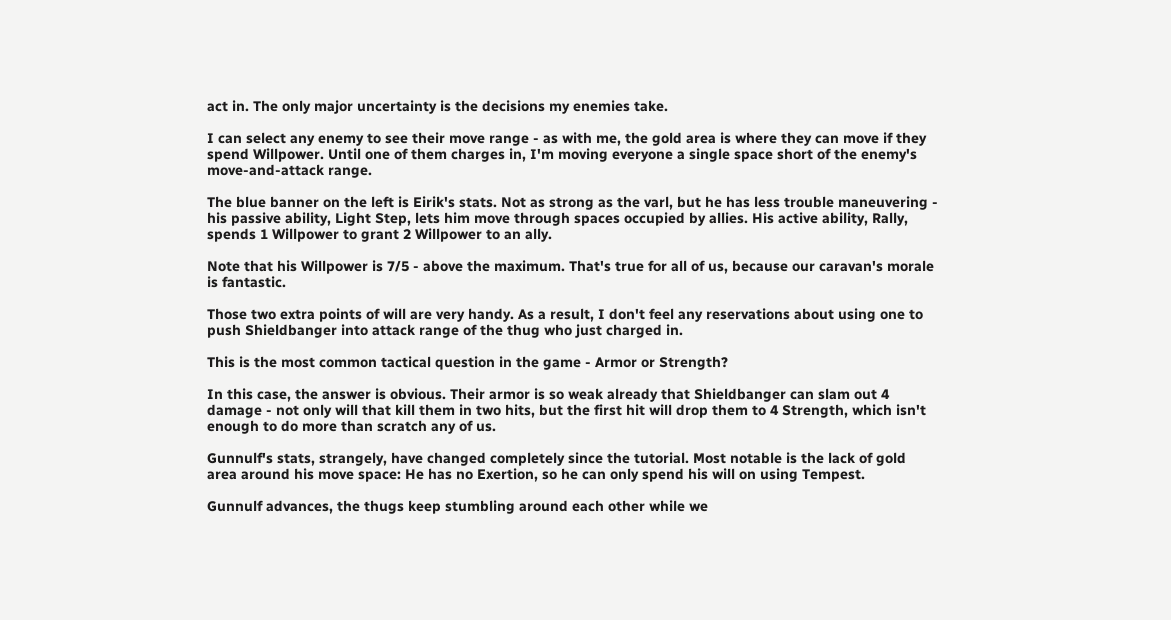act in. The only major uncertainty is the decisions my enemies take.

I can select any enemy to see their move range - as with me, the gold area is where they can move if they spend Willpower. Until one of them charges in, I'm moving everyone a single space short of the enemy's move-and-attack range.

The blue banner on the left is Eirik's stats. Not as strong as the varl, but he has less trouble maneuvering - his passive ability, Light Step, lets him move through spaces occupied by allies. His active ability, Rally, spends 1 Willpower to grant 2 Willpower to an ally.

Note that his Willpower is 7/5 - above the maximum. That's true for all of us, because our caravan's morale is fantastic.

Those two extra points of will are very handy. As a result, I don't feel any reservations about using one to push Shieldbanger into attack range of the thug who just charged in.

This is the most common tactical question in the game - Armor or Strength?

In this case, the answer is obvious. Their armor is so weak already that Shieldbanger can slam out 4 damage - not only will that kill them in two hits, but the first hit will drop them to 4 Strength, which isn't enough to do more than scratch any of us.

Gunnulf's stats, strangely, have changed completely since the tutorial. Most notable is the lack of gold area around his move space: He has no Exertion, so he can only spend his will on using Tempest.

Gunnulf advances, the thugs keep stumbling around each other while we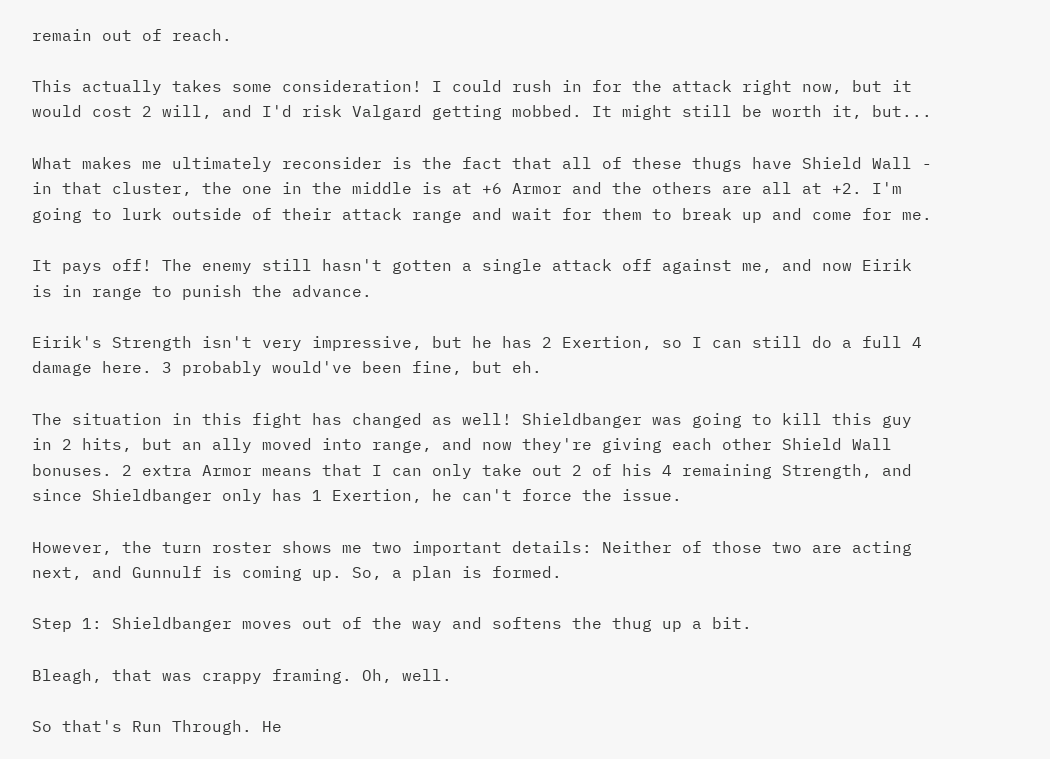remain out of reach.

This actually takes some consideration! I could rush in for the attack right now, but it would cost 2 will, and I'd risk Valgard getting mobbed. It might still be worth it, but...

What makes me ultimately reconsider is the fact that all of these thugs have Shield Wall - in that cluster, the one in the middle is at +6 Armor and the others are all at +2. I'm going to lurk outside of their attack range and wait for them to break up and come for me.

It pays off! The enemy still hasn't gotten a single attack off against me, and now Eirik is in range to punish the advance.

Eirik's Strength isn't very impressive, but he has 2 Exertion, so I can still do a full 4 damage here. 3 probably would've been fine, but eh.

The situation in this fight has changed as well! Shieldbanger was going to kill this guy in 2 hits, but an ally moved into range, and now they're giving each other Shield Wall bonuses. 2 extra Armor means that I can only take out 2 of his 4 remaining Strength, and since Shieldbanger only has 1 Exertion, he can't force the issue.

However, the turn roster shows me two important details: Neither of those two are acting next, and Gunnulf is coming up. So, a plan is formed.

Step 1: Shieldbanger moves out of the way and softens the thug up a bit.

Bleagh, that was crappy framing. Oh, well.

So that's Run Through. He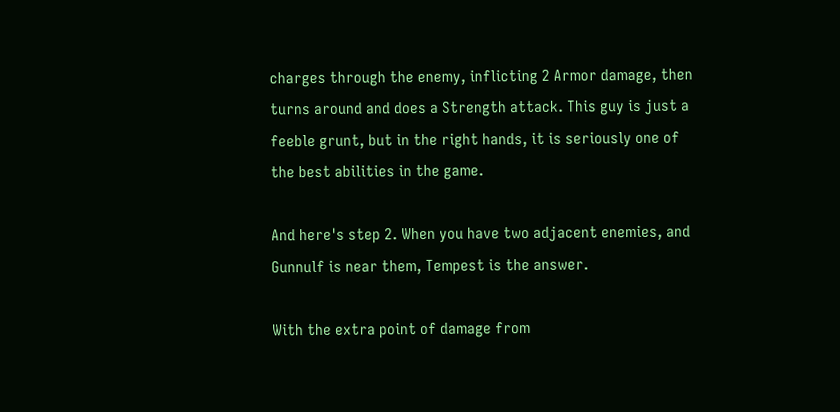charges through the enemy, inflicting 2 Armor damage, then turns around and does a Strength attack. This guy is just a feeble grunt, but in the right hands, it is seriously one of the best abilities in the game.

And here's step 2. When you have two adjacent enemies, and Gunnulf is near them, Tempest is the answer.

With the extra point of damage from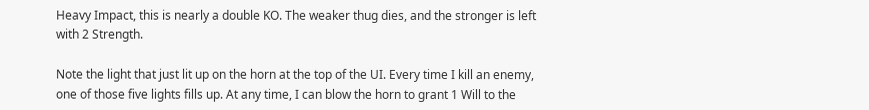Heavy Impact, this is nearly a double KO. The weaker thug dies, and the stronger is left with 2 Strength.

Note the light that just lit up on the horn at the top of the UI. Every time I kill an enemy, one of those five lights fills up. At any time, I can blow the horn to grant 1 Will to the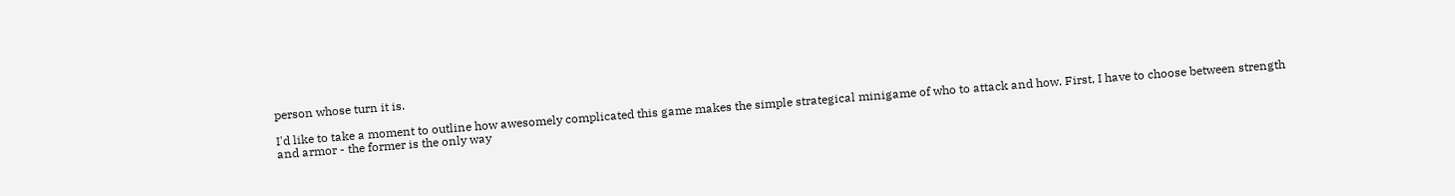person whose turn it is.

I'd like to take a moment to outline how awesomely complicated this game makes the simple strategical minigame of who to attack and how. First, I have to choose between strength and armor - the former is the only way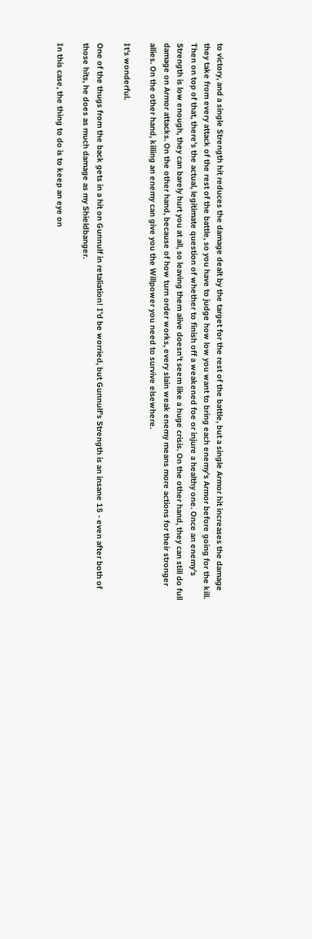to victory, and a single Strength hit reduces the damage dealt by the target for the rest of the battle, but a single Armor hit increases the damage they take from every attack of the rest of the battle, so you have to judge how low you want to bring each enemy's Armor before going for the kill. Then on top of that, there's the actual, legitimate question of whether to finish off a weakened foe or injure a healthy one. Once an enemy's Strength is low enough, they can barely hurt you at all, so leaving them alive doesn't seem like a huge crisis. On the other hand, they can still do full damage on Armor attacks. On the other hand, because of how turn order works, every slain weak enemy means more actions for their stronger allies. On the other hand, killing an enemy can give you the Willpower you need to survive elsewhere.

It's wonderful.

One of the thugs from the back gets in a hit on Gunnulf in retaliation! I'd be worried, but Gunnulf's Strength is an insane 15 - even after both of those hits, he does as much damage as my Shieldbanger.

In this case, the thing to do is to keep an eye on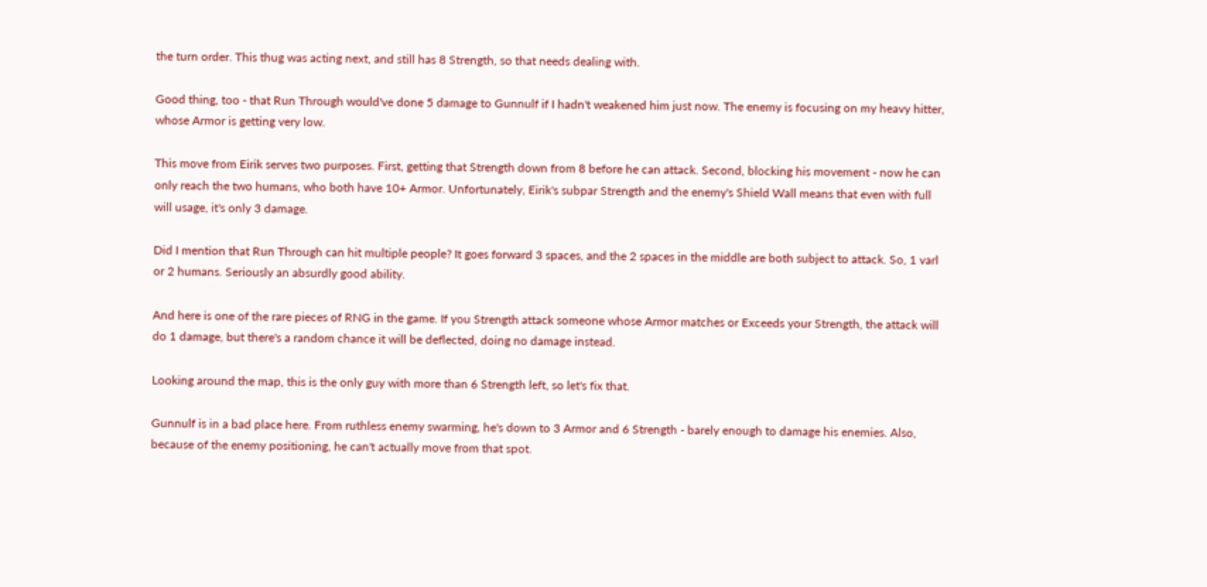the turn order. This thug was acting next, and still has 8 Strength, so that needs dealing with.

Good thing, too - that Run Through would've done 5 damage to Gunnulf if I hadn't weakened him just now. The enemy is focusing on my heavy hitter, whose Armor is getting very low.

This move from Eirik serves two purposes. First, getting that Strength down from 8 before he can attack. Second, blocking his movement - now he can only reach the two humans, who both have 10+ Armor. Unfortunately, Eirik's subpar Strength and the enemy's Shield Wall means that even with full will usage, it's only 3 damage.

Did I mention that Run Through can hit multiple people? It goes forward 3 spaces, and the 2 spaces in the middle are both subject to attack. So, 1 varl or 2 humans. Seriously an absurdly good ability.

And here is one of the rare pieces of RNG in the game. If you Strength attack someone whose Armor matches or Exceeds your Strength, the attack will do 1 damage, but there's a random chance it will be deflected, doing no damage instead.

Looking around the map, this is the only guy with more than 6 Strength left, so let's fix that.

Gunnulf is in a bad place here. From ruthless enemy swarming, he's down to 3 Armor and 6 Strength - barely enough to damage his enemies. Also, because of the enemy positioning, he can't actually move from that spot.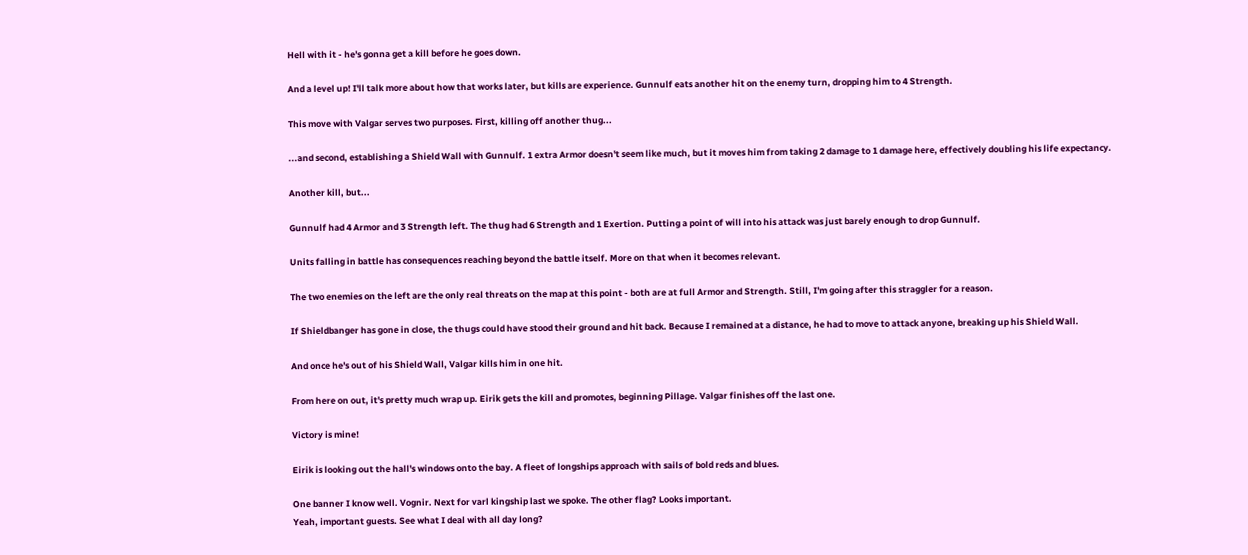Hell with it - he's gonna get a kill before he goes down.

And a level up! I'll talk more about how that works later, but kills are experience. Gunnulf eats another hit on the enemy turn, dropping him to 4 Strength.

This move with Valgar serves two purposes. First, killing off another thug...

...and second, establishing a Shield Wall with Gunnulf. 1 extra Armor doesn't seem like much, but it moves him from taking 2 damage to 1 damage here, effectively doubling his life expectancy.

Another kill, but...

Gunnulf had 4 Armor and 3 Strength left. The thug had 6 Strength and 1 Exertion. Putting a point of will into his attack was just barely enough to drop Gunnulf.

Units falling in battle has consequences reaching beyond the battle itself. More on that when it becomes relevant.

The two enemies on the left are the only real threats on the map at this point - both are at full Armor and Strength. Still, I'm going after this straggler for a reason.

If Shieldbanger has gone in close, the thugs could have stood their ground and hit back. Because I remained at a distance, he had to move to attack anyone, breaking up his Shield Wall.

And once he's out of his Shield Wall, Valgar kills him in one hit.

From here on out, it's pretty much wrap up. Eirik gets the kill and promotes, beginning Pillage. Valgar finishes off the last one.

Victory is mine!

Eirik is looking out the hall's windows onto the bay. A fleet of longships approach with sails of bold reds and blues.

One banner I know well. Vognir. Next for varl kingship last we spoke. The other flag? Looks important.
Yeah, important guests. See what I deal with all day long?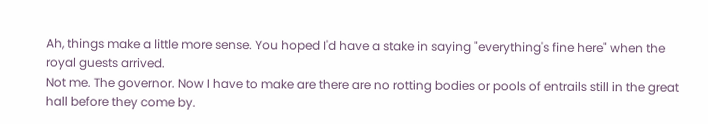Ah, things make a little more sense. You hoped I'd have a stake in saying "everything's fine here" when the royal guests arrived.
Not me. The governor. Now I have to make are there are no rotting bodies or pools of entrails still in the great hall before they come by.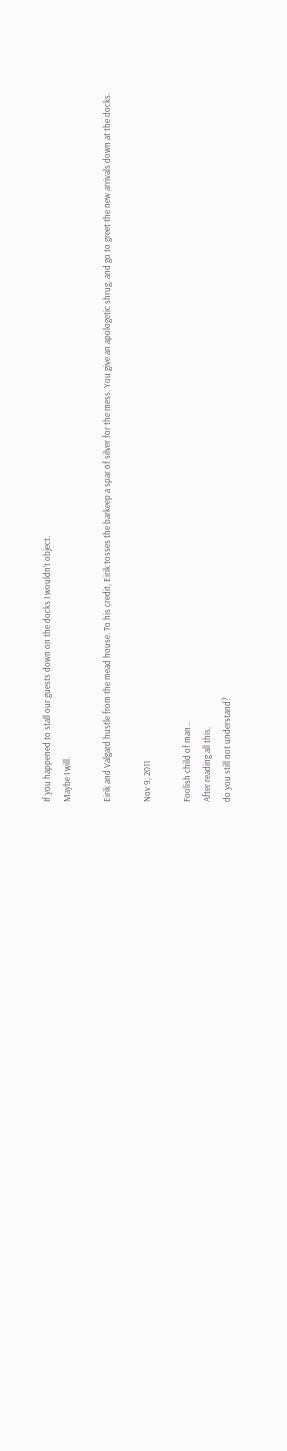If you happened to stall our guests down on the docks I wouldn't object.
Maybe I will.

Eirik and Valgard hustle from the mead house. To his credit, Eirik tosses the barkeep a spar of silver for the mess. You give an apologetic shrug, and go to greet the new arrivals down at the docks.

Nov 9, 2011

Foolish child of man...
After reading all this,
do you still not understand?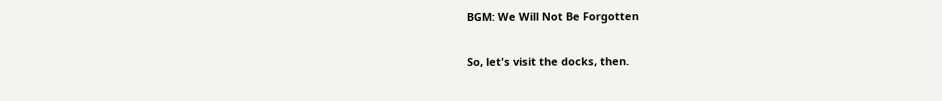BGM: We Will Not Be Forgotten

So, let's visit the docks, then.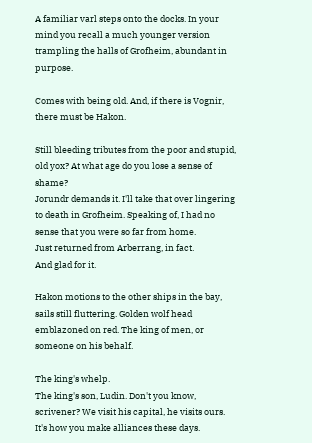A familiar varl steps onto the docks. In your mind you recall a much younger version trampling the halls of Grofheim, abundant in purpose.

Comes with being old. And, if there is Vognir, there must be Hakon.

Still bleeding tributes from the poor and stupid, old yox? At what age do you lose a sense of shame?
Jorundr demands it. I'll take that over lingering to death in Grofheim. Speaking of, I had no sense that you were so far from home.
Just returned from Arberrang, in fact.
And glad for it.

Hakon motions to the other ships in the bay, sails still fluttering. Golden wolf head emblazoned on red. The king of men, or someone on his behalf.

The king's whelp.
The king's son, Ludin. Don't you know, scrivener? We visit his capital, he visits ours. It's how you make alliances these days.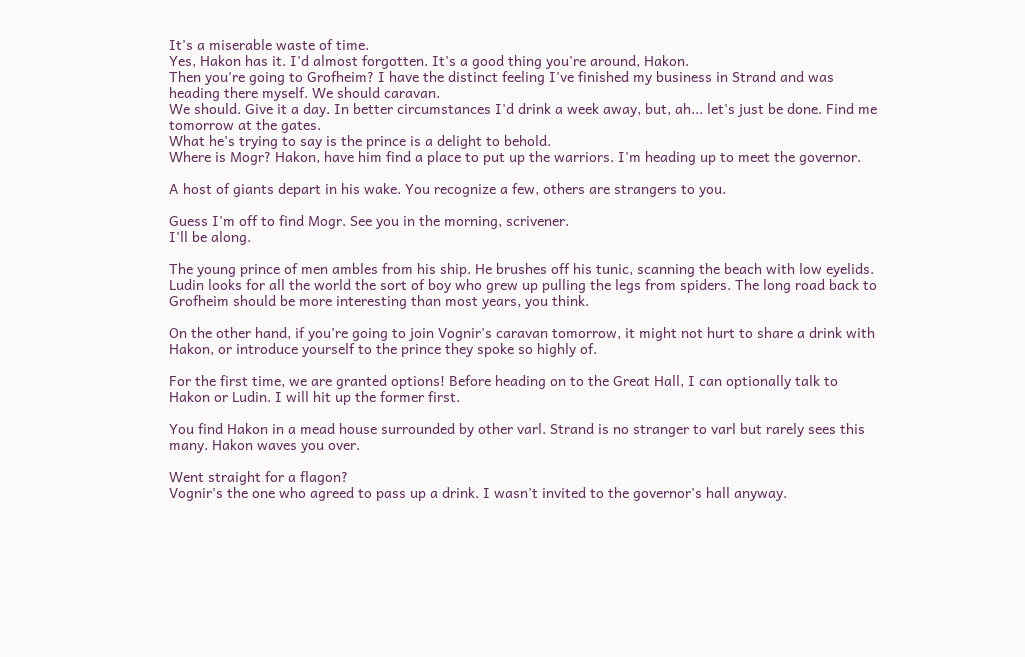It's a miserable waste of time.
Yes, Hakon has it. I'd almost forgotten. It's a good thing you're around, Hakon.
Then you're going to Grofheim? I have the distinct feeling I've finished my business in Strand and was heading there myself. We should caravan.
We should. Give it a day. In better circumstances I'd drink a week away, but, ah... let's just be done. Find me tomorrow at the gates.
What he's trying to say is the prince is a delight to behold.
Where is Mogr? Hakon, have him find a place to put up the warriors. I'm heading up to meet the governor.

A host of giants depart in his wake. You recognize a few, others are strangers to you.

Guess I'm off to find Mogr. See you in the morning, scrivener.
I'll be along.

The young prince of men ambles from his ship. He brushes off his tunic, scanning the beach with low eyelids. Ludin looks for all the world the sort of boy who grew up pulling the legs from spiders. The long road back to Grofheim should be more interesting than most years, you think.

On the other hand, if you're going to join Vognir's caravan tomorrow, it might not hurt to share a drink with Hakon, or introduce yourself to the prince they spoke so highly of.

For the first time, we are granted options! Before heading on to the Great Hall, I can optionally talk to Hakon or Ludin. I will hit up the former first.

You find Hakon in a mead house surrounded by other varl. Strand is no stranger to varl but rarely sees this many. Hakon waves you over.

Went straight for a flagon?
Vognir's the one who agreed to pass up a drink. I wasn't invited to the governor's hall anyway.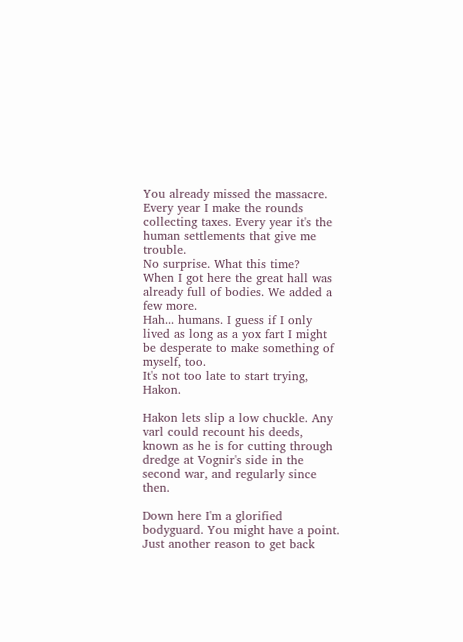You already missed the massacre. Every year I make the rounds collecting taxes. Every year it's the human settlements that give me trouble.
No surprise. What this time?
When I got here the great hall was already full of bodies. We added a few more.
Hah... humans. I guess if I only lived as long as a yox fart I might be desperate to make something of myself, too.
It's not too late to start trying, Hakon.

Hakon lets slip a low chuckle. Any varl could recount his deeds, known as he is for cutting through dredge at Vognir's side in the second war, and regularly since then.

Down here I'm a glorified bodyguard. You might have a point. Just another reason to get back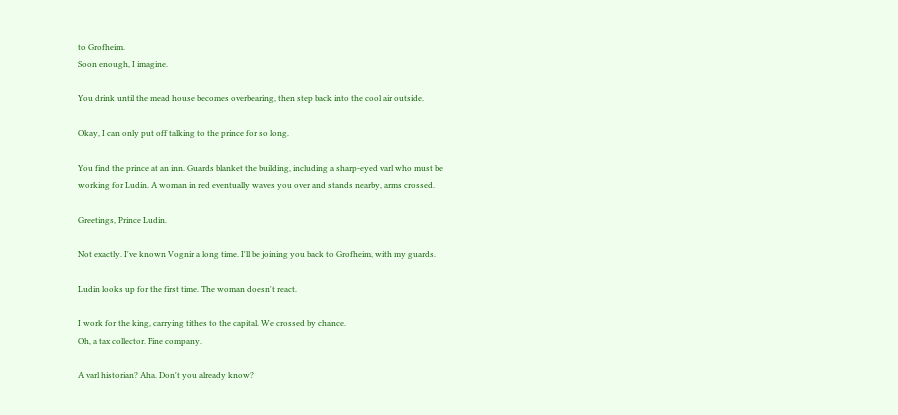to Grofheim.
Soon enough, I imagine.

You drink until the mead house becomes overbearing, then step back into the cool air outside.

Okay, I can only put off talking to the prince for so long.

You find the prince at an inn. Guards blanket the building, including a sharp-eyed varl who must be working for Ludin. A woman in red eventually waves you over and stands nearby, arms crossed.

Greetings, Prince Ludin.

Not exactly. I've known Vognir a long time. I'll be joining you back to Grofheim, with my guards.

Ludin looks up for the first time. The woman doesn't react.

I work for the king, carrying tithes to the capital. We crossed by chance.
Oh, a tax collector. Fine company.

A varl historian? Aha. Don't you already know?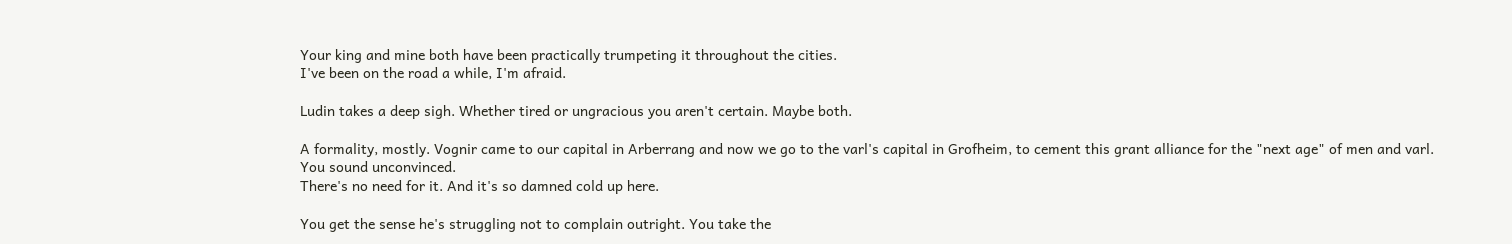Your king and mine both have been practically trumpeting it throughout the cities.
I've been on the road a while, I'm afraid.

Ludin takes a deep sigh. Whether tired or ungracious you aren't certain. Maybe both.

A formality, mostly. Vognir came to our capital in Arberrang and now we go to the varl's capital in Grofheim, to cement this grant alliance for the "next age" of men and varl.
You sound unconvinced.
There's no need for it. And it's so damned cold up here.

You get the sense he's struggling not to complain outright. You take the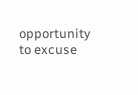opportunity to excuse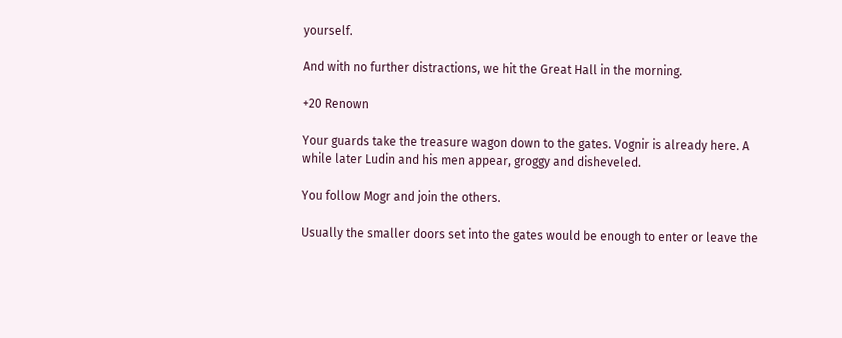yourself.

And with no further distractions, we hit the Great Hall in the morning.

+20 Renown

Your guards take the treasure wagon down to the gates. Vognir is already here. A while later Ludin and his men appear, groggy and disheveled.

You follow Mogr and join the others.

Usually the smaller doors set into the gates would be enough to enter or leave the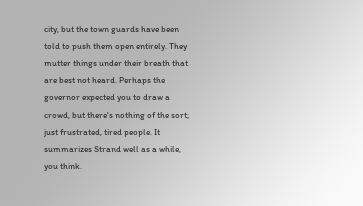city, but the town guards have been told to push them open entirely. They mutter things under their breath that are best not heard. Perhaps the governor expected you to draw a crowd, but there's nothing of the sort; just frustrated, tired people. It summarizes Strand well as a while, you think.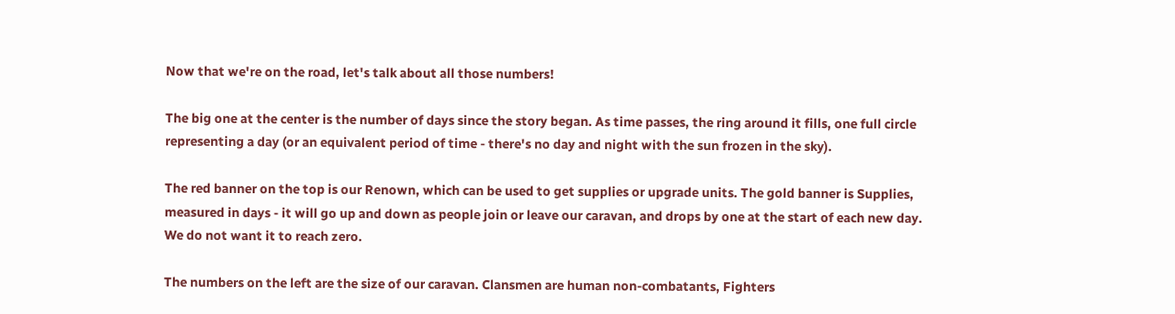Now that we're on the road, let's talk about all those numbers!

The big one at the center is the number of days since the story began. As time passes, the ring around it fills, one full circle representing a day (or an equivalent period of time - there's no day and night with the sun frozen in the sky).

The red banner on the top is our Renown, which can be used to get supplies or upgrade units. The gold banner is Supplies, measured in days - it will go up and down as people join or leave our caravan, and drops by one at the start of each new day. We do not want it to reach zero.

The numbers on the left are the size of our caravan. Clansmen are human non-combatants, Fighters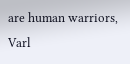are human warriors, Varl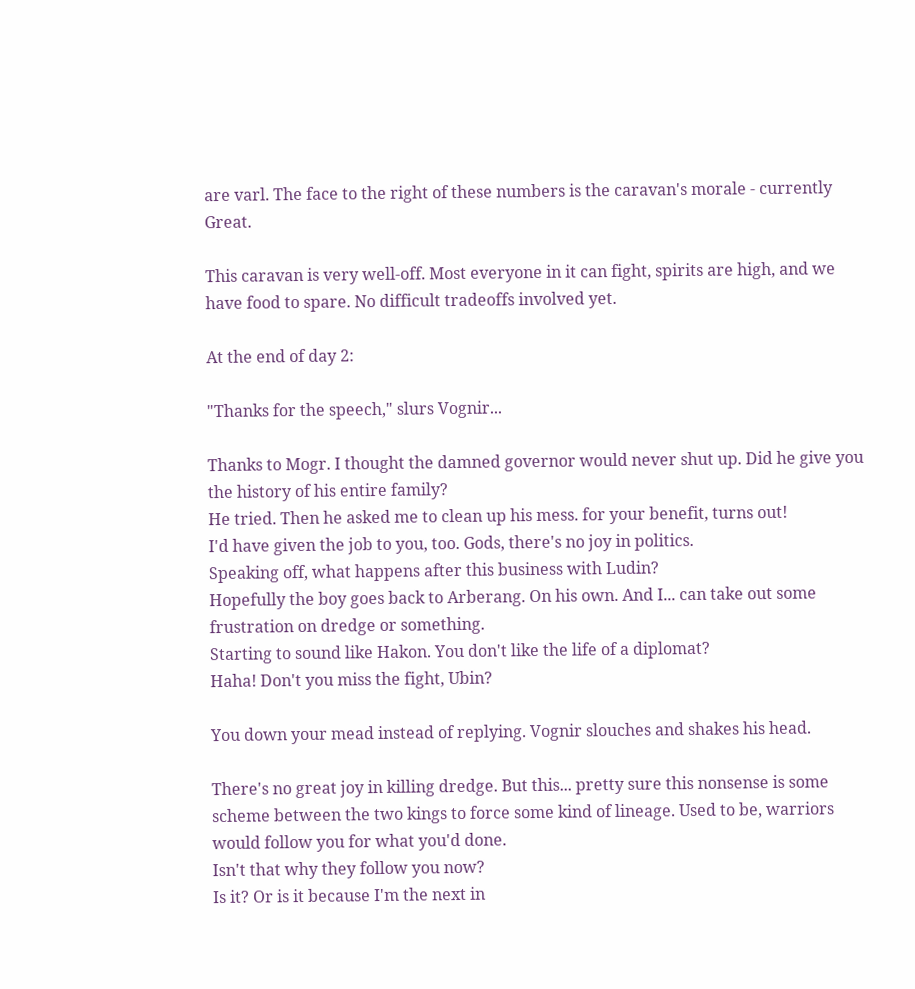are varl. The face to the right of these numbers is the caravan's morale - currently Great.

This caravan is very well-off. Most everyone in it can fight, spirits are high, and we have food to spare. No difficult tradeoffs involved yet.

At the end of day 2:

"Thanks for the speech," slurs Vognir...

Thanks to Mogr. I thought the damned governor would never shut up. Did he give you the history of his entire family?
He tried. Then he asked me to clean up his mess. for your benefit, turns out!
I'd have given the job to you, too. Gods, there's no joy in politics.
Speaking off, what happens after this business with Ludin?
Hopefully the boy goes back to Arberang. On his own. And I... can take out some frustration on dredge or something.
Starting to sound like Hakon. You don't like the life of a diplomat?
Haha! Don't you miss the fight, Ubin?

You down your mead instead of replying. Vognir slouches and shakes his head.

There's no great joy in killing dredge. But this... pretty sure this nonsense is some scheme between the two kings to force some kind of lineage. Used to be, warriors would follow you for what you'd done.
Isn't that why they follow you now?
Is it? Or is it because I'm the next in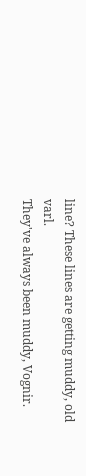line? These lines are getting muddy, old varl.
They've always been muddy, Vognir.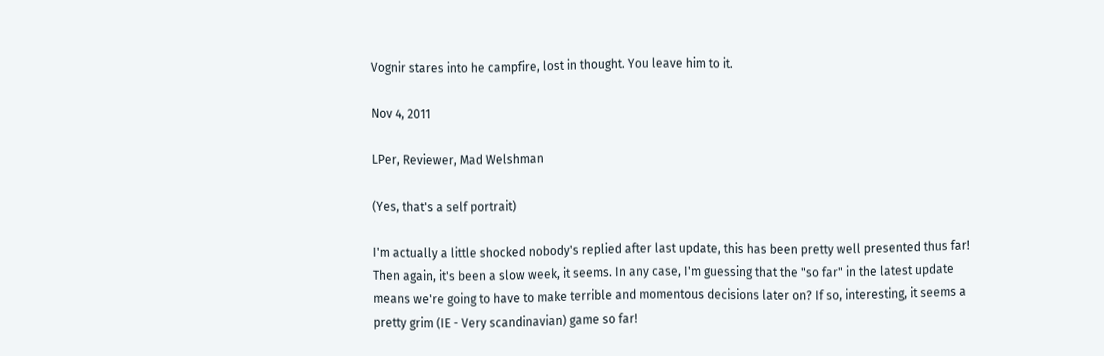Vognir stares into he campfire, lost in thought. You leave him to it.

Nov 4, 2011

LPer, Reviewer, Mad Welshman

(Yes, that's a self portrait)

I'm actually a little shocked nobody's replied after last update, this has been pretty well presented thus far! Then again, it's been a slow week, it seems. In any case, I'm guessing that the "so far" in the latest update means we're going to have to make terrible and momentous decisions later on? If so, interesting, it seems a pretty grim (IE - Very scandinavian) game so far!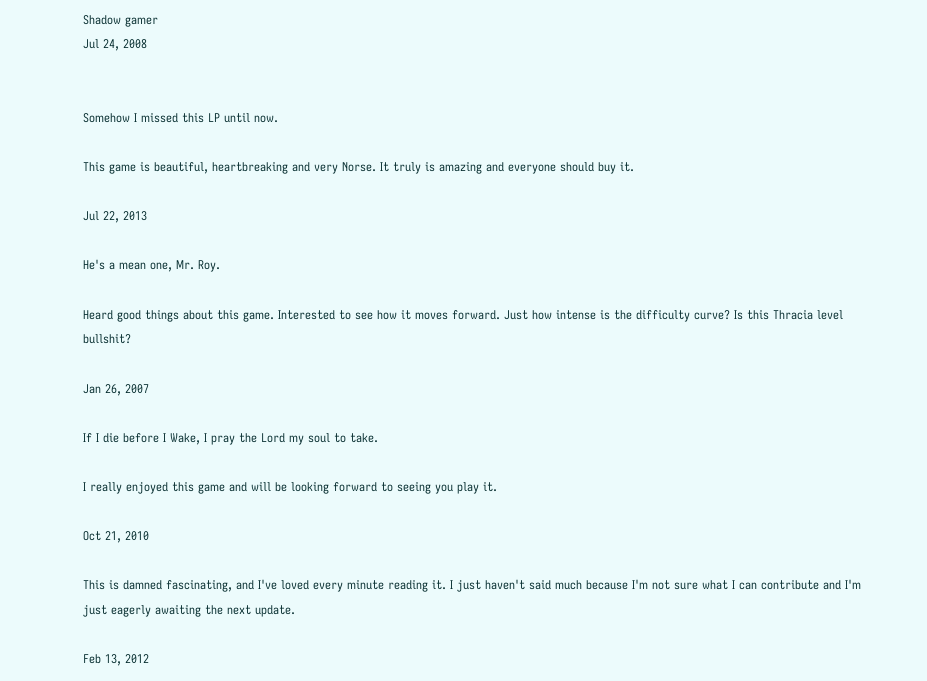Shadow gamer
Jul 24, 2008


Somehow I missed this LP until now.

This game is beautiful, heartbreaking and very Norse. It truly is amazing and everyone should buy it.

Jul 22, 2013

He's a mean one, Mr. Roy.

Heard good things about this game. Interested to see how it moves forward. Just how intense is the difficulty curve? Is this Thracia level bullshit?

Jan 26, 2007

If I die before I Wake, I pray the Lord my soul to take.

I really enjoyed this game and will be looking forward to seeing you play it.

Oct 21, 2010

This is damned fascinating, and I've loved every minute reading it. I just haven't said much because I'm not sure what I can contribute and I'm just eagerly awaiting the next update.

Feb 13, 2012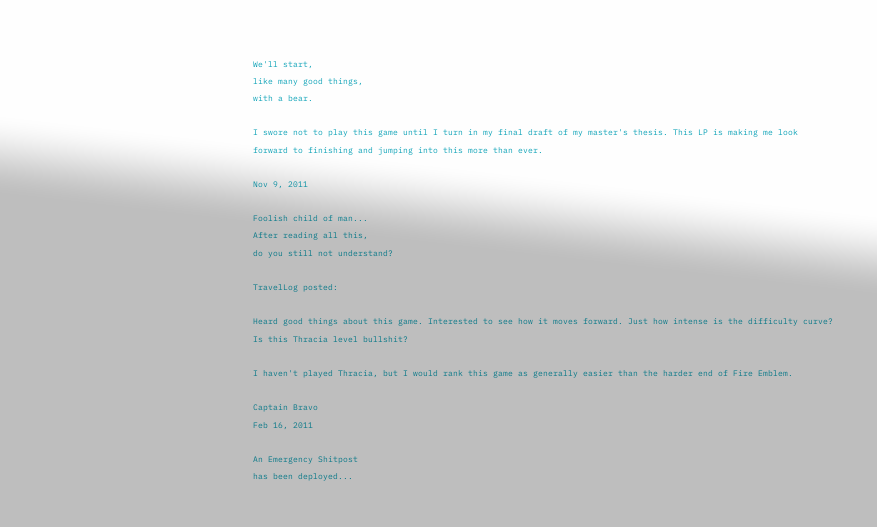We'll start,
like many good things,
with a bear.

I swore not to play this game until I turn in my final draft of my master's thesis. This LP is making me look forward to finishing and jumping into this more than ever.

Nov 9, 2011

Foolish child of man...
After reading all this,
do you still not understand?

TravelLog posted:

Heard good things about this game. Interested to see how it moves forward. Just how intense is the difficulty curve? Is this Thracia level bullshit?

I haven't played Thracia, but I would rank this game as generally easier than the harder end of Fire Emblem.

Captain Bravo
Feb 16, 2011

An Emergency Shitpost
has been deployed...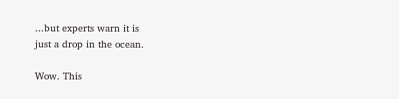...but experts warn it is
just a drop in the ocean.

Wow. This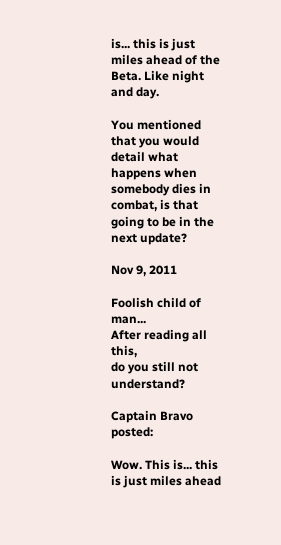is... this is just miles ahead of the Beta. Like night and day.

You mentioned that you would detail what happens when somebody dies in combat, is that going to be in the next update?

Nov 9, 2011

Foolish child of man...
After reading all this,
do you still not understand?

Captain Bravo posted:

Wow. This is... this is just miles ahead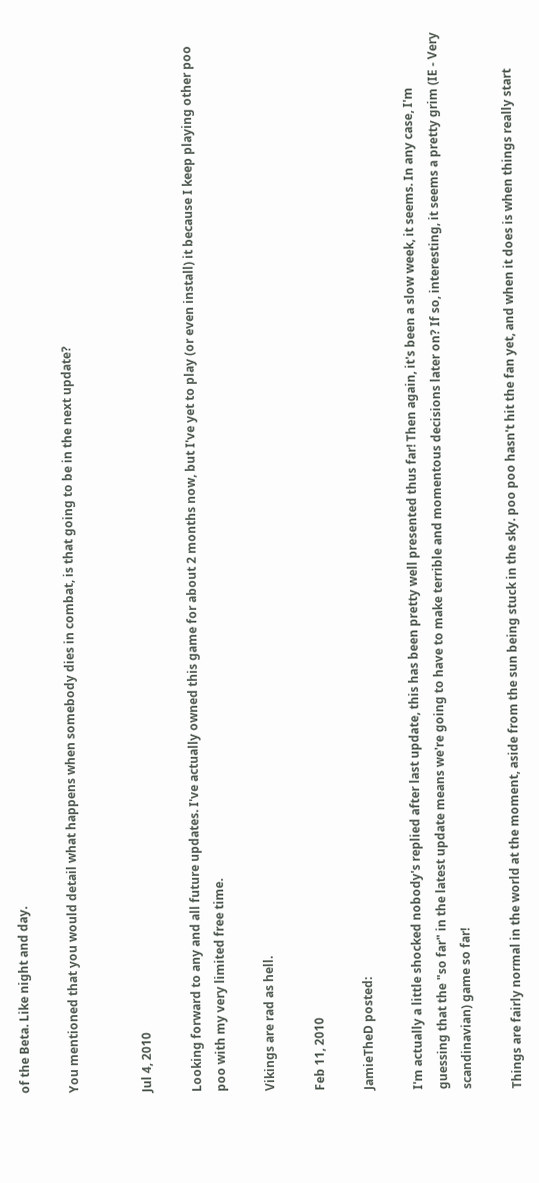of the Beta. Like night and day.

You mentioned that you would detail what happens when somebody dies in combat, is that going to be in the next update?


Jul 4, 2010

Looking forward to any and all future updates. I've actually owned this game for about 2 months now, but I've yet to play (or even install) it because I keep playing other poo poo with my very limited free time.

Vikings are rad as hell.

Feb 11, 2010

JamieTheD posted:

I'm actually a little shocked nobody's replied after last update, this has been pretty well presented thus far! Then again, it's been a slow week, it seems. In any case, I'm guessing that the "so far" in the latest update means we're going to have to make terrible and momentous decisions later on? If so, interesting, it seems a pretty grim (IE - Very scandinavian) game so far!

Things are fairly normal in the world at the moment, aside from the sun being stuck in the sky. poo poo hasn't hit the fan yet, and when it does is when things really start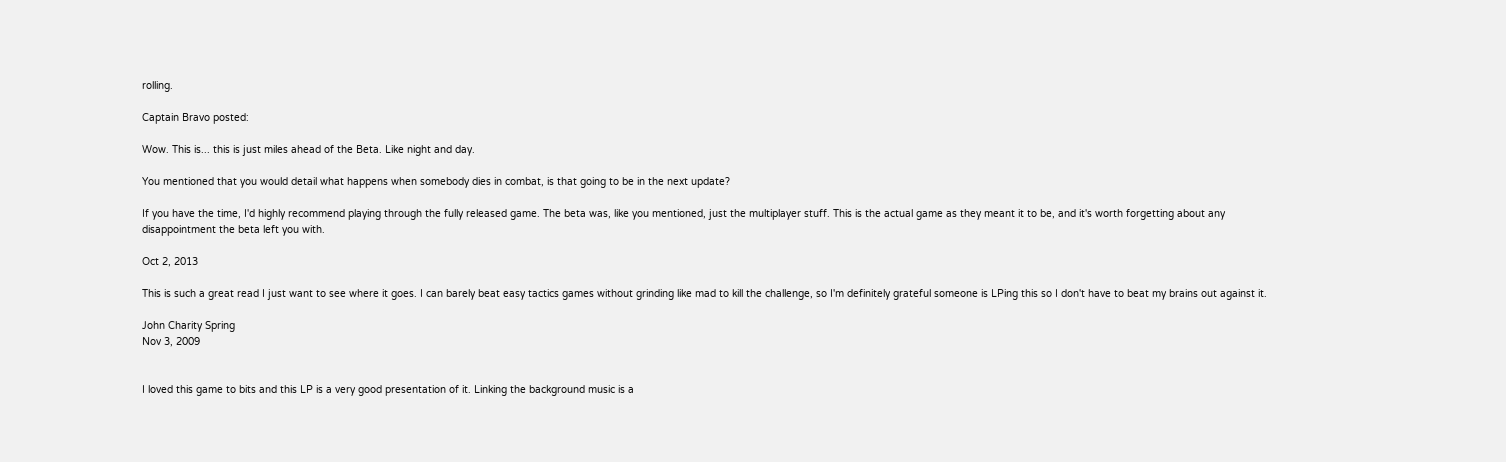rolling.

Captain Bravo posted:

Wow. This is... this is just miles ahead of the Beta. Like night and day.

You mentioned that you would detail what happens when somebody dies in combat, is that going to be in the next update?

If you have the time, I'd highly recommend playing through the fully released game. The beta was, like you mentioned, just the multiplayer stuff. This is the actual game as they meant it to be, and it's worth forgetting about any disappointment the beta left you with.

Oct 2, 2013

This is such a great read I just want to see where it goes. I can barely beat easy tactics games without grinding like mad to kill the challenge, so I'm definitely grateful someone is LPing this so I don't have to beat my brains out against it.

John Charity Spring
Nov 3, 2009


I loved this game to bits and this LP is a very good presentation of it. Linking the background music is a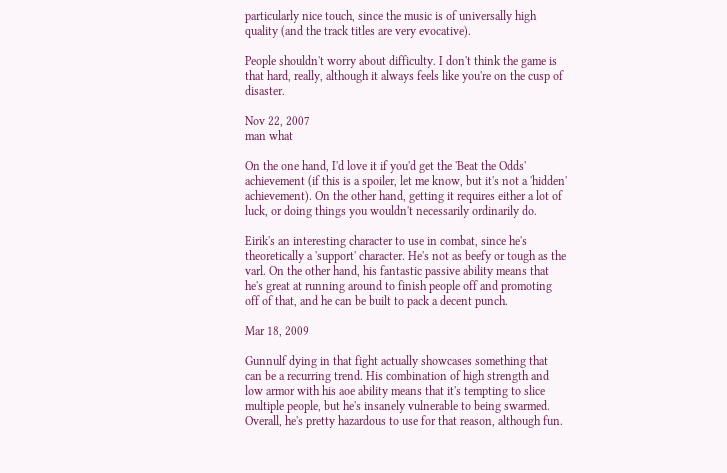particularly nice touch, since the music is of universally high quality (and the track titles are very evocative).

People shouldn't worry about difficulty. I don't think the game is that hard, really, although it always feels like you're on the cusp of disaster.

Nov 22, 2007
man what

On the one hand, I'd love it if you'd get the 'Beat the Odds' achievement (if this is a spoiler, let me know, but it's not a 'hidden' achievement). On the other hand, getting it requires either a lot of luck, or doing things you wouldn't necessarily ordinarily do.

Eirik's an interesting character to use in combat, since he's theoretically a 'support' character. He's not as beefy or tough as the varl. On the other hand, his fantastic passive ability means that he's great at running around to finish people off and promoting off of that, and he can be built to pack a decent punch.

Mar 18, 2009

Gunnulf dying in that fight actually showcases something that can be a recurring trend. His combination of high strength and low armor with his aoe ability means that it's tempting to slice multiple people, but he's insanely vulnerable to being swarmed. Overall, he's pretty hazardous to use for that reason, although fun.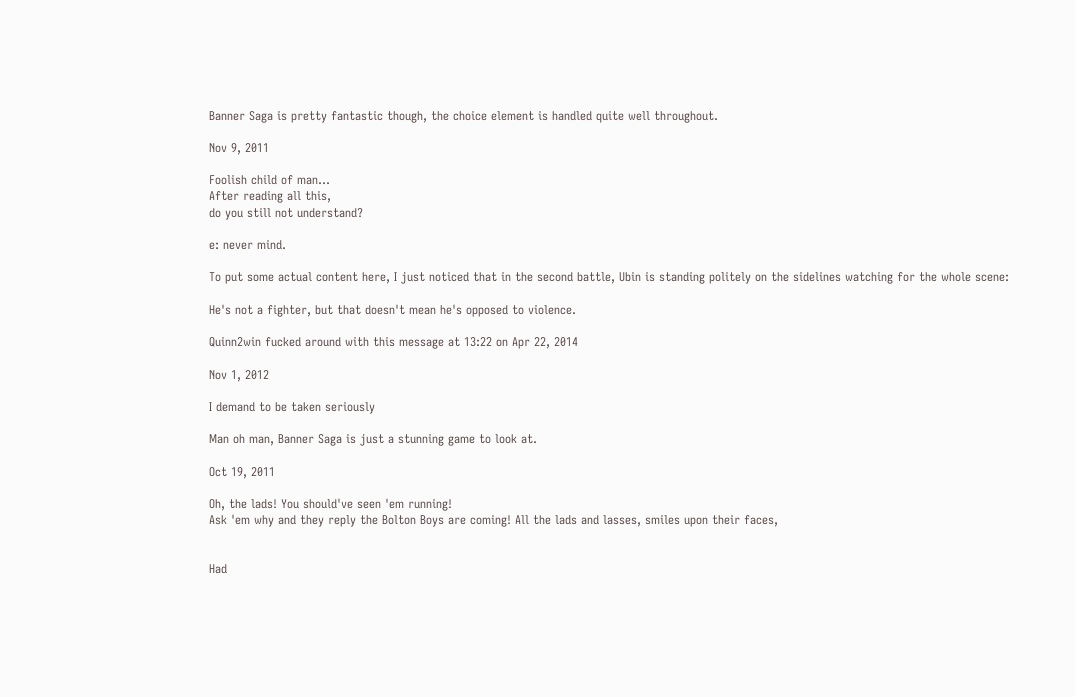Banner Saga is pretty fantastic though, the choice element is handled quite well throughout.

Nov 9, 2011

Foolish child of man...
After reading all this,
do you still not understand?

e: never mind.

To put some actual content here, I just noticed that in the second battle, Ubin is standing politely on the sidelines watching for the whole scene:

He's not a fighter, but that doesn't mean he's opposed to violence.

Quinn2win fucked around with this message at 13:22 on Apr 22, 2014

Nov 1, 2012

I demand to be taken seriously

Man oh man, Banner Saga is just a stunning game to look at.

Oct 19, 2011

Oh, the lads! You should've seen 'em running!
Ask 'em why and they reply the Bolton Boys are coming! All the lads and lasses, smiles upon their faces,


Had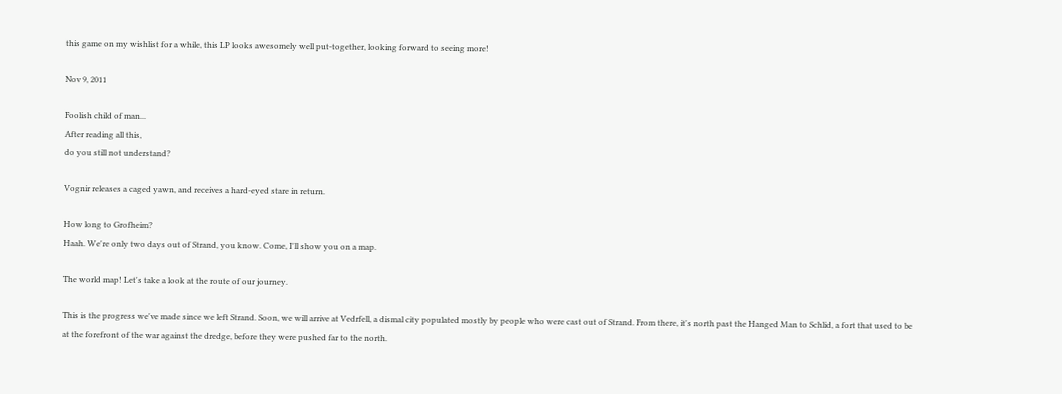this game on my wishlist for a while, this LP looks awesomely well put-together, looking forward to seeing more!

Nov 9, 2011

Foolish child of man...
After reading all this,
do you still not understand?

Vognir releases a caged yawn, and receives a hard-eyed stare in return.

How long to Grofheim?
Haah. We're only two days out of Strand, you know. Come, I'll show you on a map.

The world map! Let's take a look at the route of our journey.

This is the progress we've made since we left Strand. Soon, we will arrive at Vedrfell, a dismal city populated mostly by people who were cast out of Strand. From there, it's north past the Hanged Man to Schlid, a fort that used to be at the forefront of the war against the dredge, before they were pushed far to the north.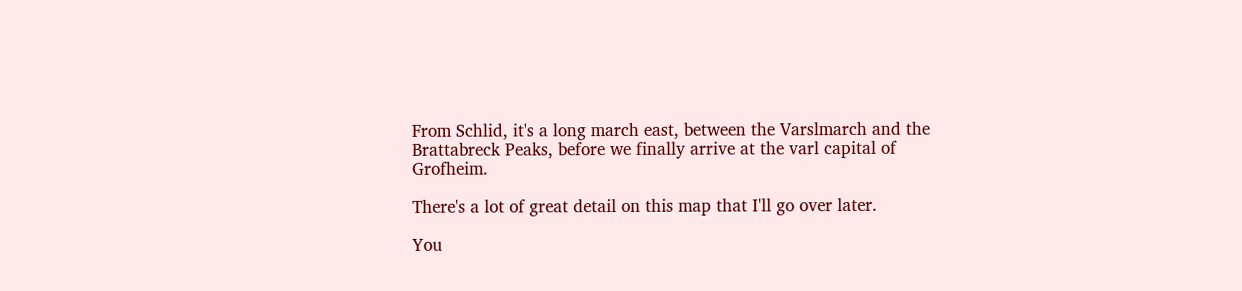From Schlid, it's a long march east, between the Varslmarch and the Brattabreck Peaks, before we finally arrive at the varl capital of Grofheim.

There's a lot of great detail on this map that I'll go over later.

You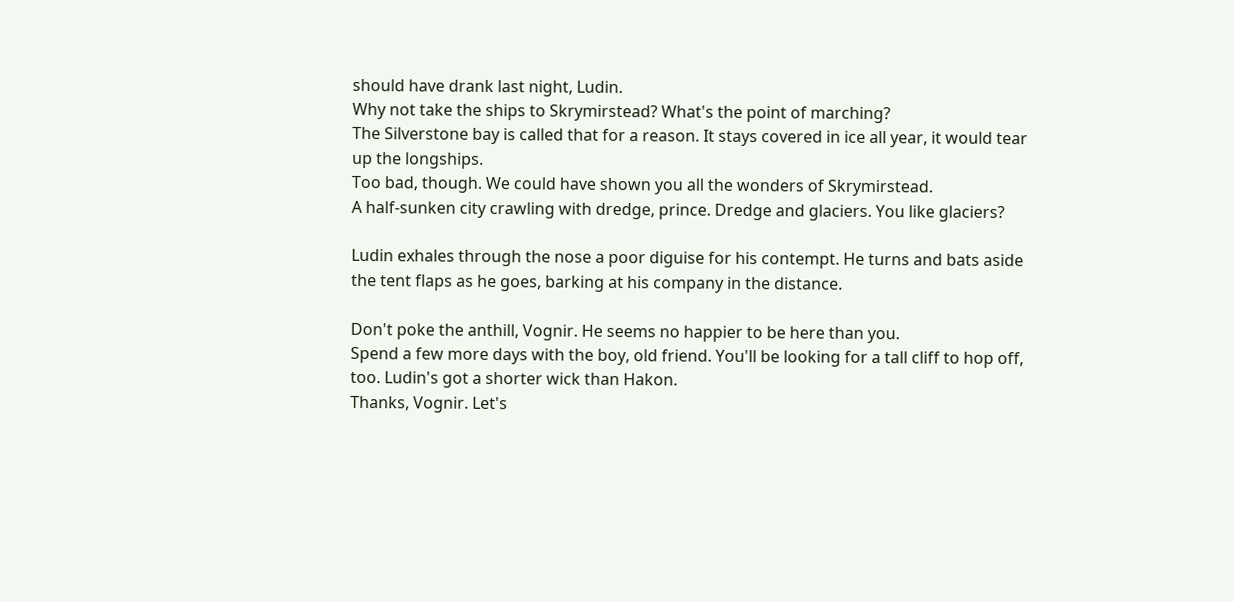should have drank last night, Ludin.
Why not take the ships to Skrymirstead? What's the point of marching?
The Silverstone bay is called that for a reason. It stays covered in ice all year, it would tear up the longships.
Too bad, though. We could have shown you all the wonders of Skrymirstead.
A half-sunken city crawling with dredge, prince. Dredge and glaciers. You like glaciers?

Ludin exhales through the nose a poor diguise for his contempt. He turns and bats aside the tent flaps as he goes, barking at his company in the distance.

Don't poke the anthill, Vognir. He seems no happier to be here than you.
Spend a few more days with the boy, old friend. You'll be looking for a tall cliff to hop off, too. Ludin's got a shorter wick than Hakon.
Thanks, Vognir. Let's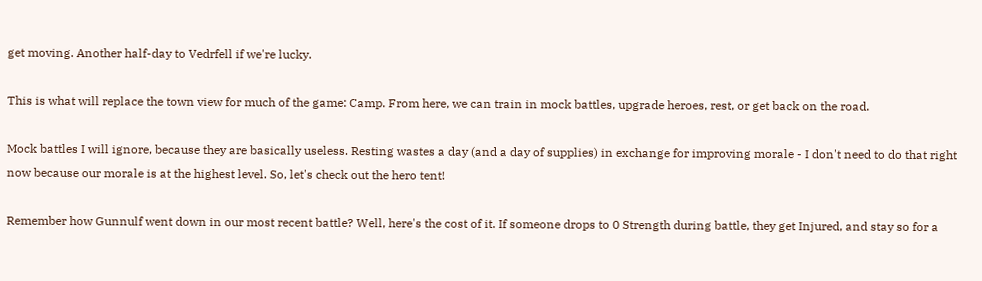get moving. Another half-day to Vedrfell if we're lucky.

This is what will replace the town view for much of the game: Camp. From here, we can train in mock battles, upgrade heroes, rest, or get back on the road.

Mock battles I will ignore, because they are basically useless. Resting wastes a day (and a day of supplies) in exchange for improving morale - I don't need to do that right now because our morale is at the highest level. So, let's check out the hero tent!

Remember how Gunnulf went down in our most recent battle? Well, here's the cost of it. If someone drops to 0 Strength during battle, they get Injured, and stay so for a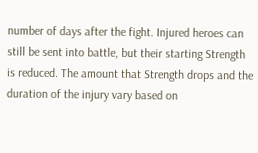number of days after the fight. Injured heroes can still be sent into battle, but their starting Strength is reduced. The amount that Strength drops and the duration of the injury vary based on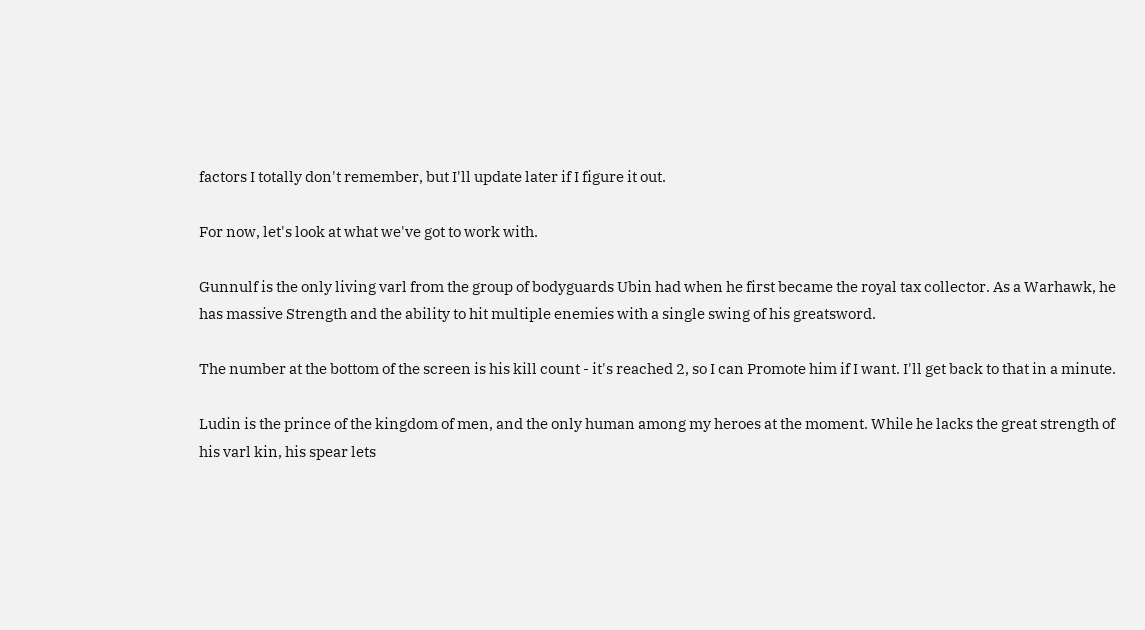factors I totally don't remember, but I'll update later if I figure it out.

For now, let's look at what we've got to work with.

Gunnulf is the only living varl from the group of bodyguards Ubin had when he first became the royal tax collector. As a Warhawk, he has massive Strength and the ability to hit multiple enemies with a single swing of his greatsword.

The number at the bottom of the screen is his kill count - it's reached 2, so I can Promote him if I want. I'll get back to that in a minute.

Ludin is the prince of the kingdom of men, and the only human among my heroes at the moment. While he lacks the great strength of his varl kin, his spear lets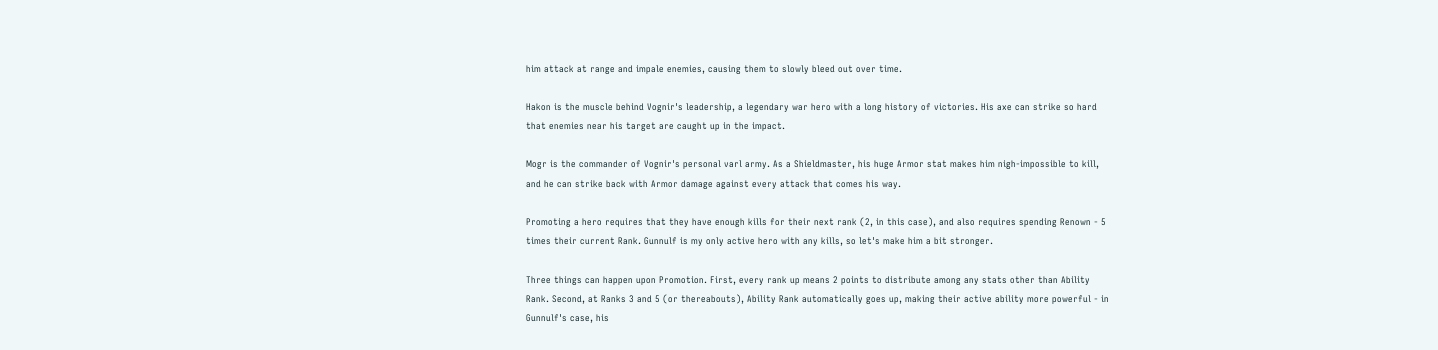him attack at range and impale enemies, causing them to slowly bleed out over time.

Hakon is the muscle behind Vognir's leadership, a legendary war hero with a long history of victories. His axe can strike so hard that enemies near his target are caught up in the impact.

Mogr is the commander of Vognir's personal varl army. As a Shieldmaster, his huge Armor stat makes him nigh-impossible to kill, and he can strike back with Armor damage against every attack that comes his way.

Promoting a hero requires that they have enough kills for their next rank (2, in this case), and also requires spending Renown - 5 times their current Rank. Gunnulf is my only active hero with any kills, so let's make him a bit stronger.

Three things can happen upon Promotion. First, every rank up means 2 points to distribute among any stats other than Ability Rank. Second, at Ranks 3 and 5 (or thereabouts), Ability Rank automatically goes up, making their active ability more powerful - in Gunnulf's case, his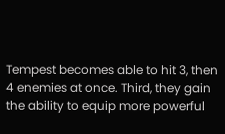Tempest becomes able to hit 3, then 4 enemies at once. Third, they gain the ability to equip more powerful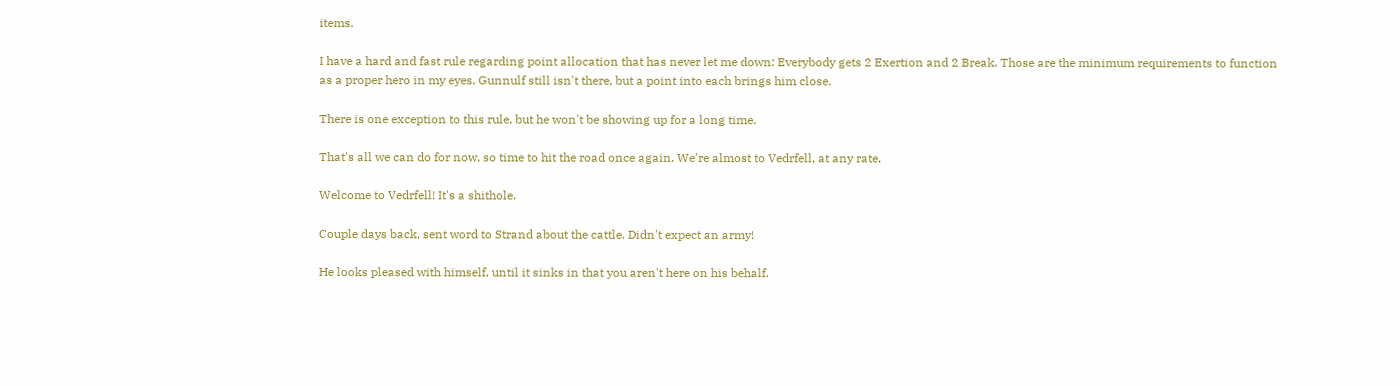items.

I have a hard and fast rule regarding point allocation that has never let me down: Everybody gets 2 Exertion and 2 Break. Those are the minimum requirements to function as a proper hero in my eyes. Gunnulf still isn't there, but a point into each brings him close.

There is one exception to this rule, but he won't be showing up for a long time.

That's all we can do for now, so time to hit the road once again. We're almost to Vedrfell, at any rate.

Welcome to Vedrfell! It's a shithole.

Couple days back, sent word to Strand about the cattle. Didn't expect an army!

He looks pleased with himself, until it sinks in that you aren't here on his behalf.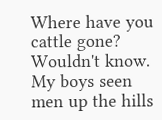Where have you cattle gone?
Wouldn't know. My boys seen men up the hills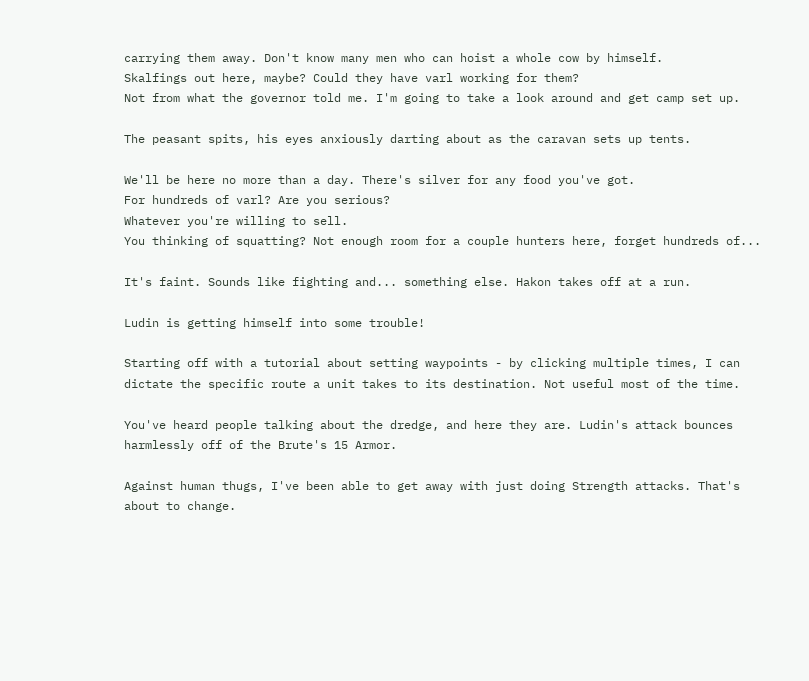carrying them away. Don't know many men who can hoist a whole cow by himself.
Skalfings out here, maybe? Could they have varl working for them?
Not from what the governor told me. I'm going to take a look around and get camp set up.

The peasant spits, his eyes anxiously darting about as the caravan sets up tents.

We'll be here no more than a day. There's silver for any food you've got.
For hundreds of varl? Are you serious?
Whatever you're willing to sell.
You thinking of squatting? Not enough room for a couple hunters here, forget hundreds of...

It's faint. Sounds like fighting and... something else. Hakon takes off at a run.

Ludin is getting himself into some trouble!

Starting off with a tutorial about setting waypoints - by clicking multiple times, I can dictate the specific route a unit takes to its destination. Not useful most of the time.

You've heard people talking about the dredge, and here they are. Ludin's attack bounces harmlessly off of the Brute's 15 Armor.

Against human thugs, I've been able to get away with just doing Strength attacks. That's about to change.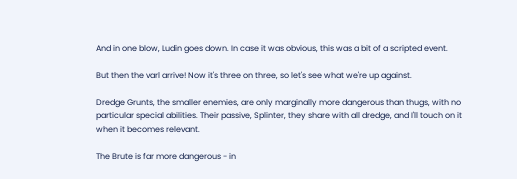And in one blow, Ludin goes down. In case it was obvious, this was a bit of a scripted event.

But then the varl arrive! Now it's three on three, so let's see what we're up against.

Dredge Grunts, the smaller enemies, are only marginally more dangerous than thugs, with no particular special abilities. Their passive, Splinter, they share with all dredge, and I'll touch on it when it becomes relevant.

The Brute is far more dangerous - in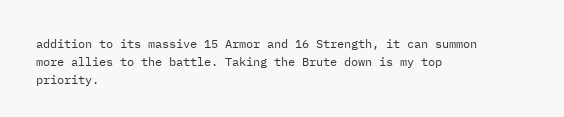addition to its massive 15 Armor and 16 Strength, it can summon more allies to the battle. Taking the Brute down is my top priority.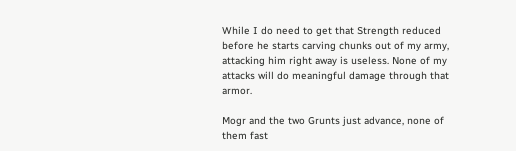While I do need to get that Strength reduced before he starts carving chunks out of my army, attacking him right away is useless. None of my attacks will do meaningful damage through that armor.

Mogr and the two Grunts just advance, none of them fast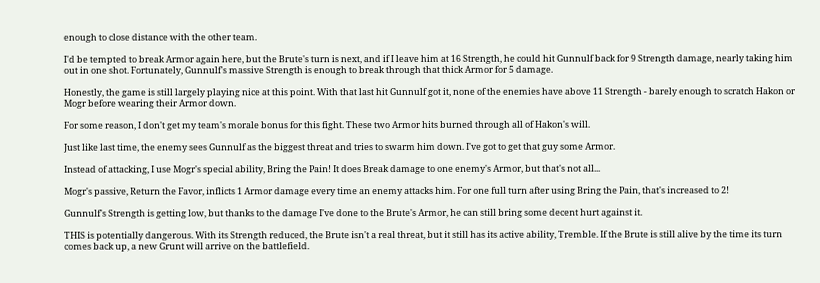enough to close distance with the other team.

I'd be tempted to break Armor again here, but the Brute's turn is next, and if I leave him at 16 Strength, he could hit Gunnulf back for 9 Strength damage, nearly taking him out in one shot. Fortunately, Gunnulf's massive Strength is enough to break through that thick Armor for 5 damage.

Honestly, the game is still largely playing nice at this point. With that last hit Gunnulf got it, none of the enemies have above 11 Strength - barely enough to scratch Hakon or Mogr before wearing their Armor down.

For some reason, I don't get my team's morale bonus for this fight. These two Armor hits burned through all of Hakon's will.

Just like last time, the enemy sees Gunnulf as the biggest threat and tries to swarm him down. I've got to get that guy some Armor.

Instead of attacking, I use Mogr's special ability, Bring the Pain! It does Break damage to one enemy's Armor, but that's not all...

Mogr's passive, Return the Favor, inflicts 1 Armor damage every time an enemy attacks him. For one full turn after using Bring the Pain, that's increased to 2!

Gunnulf's Strength is getting low, but thanks to the damage I've done to the Brute's Armor, he can still bring some decent hurt against it.

THIS is potentially dangerous. With its Strength reduced, the Brute isn't a real threat, but it still has its active ability, Tremble. If the Brute is still alive by the time its turn comes back up, a new Grunt will arrive on the battlefield.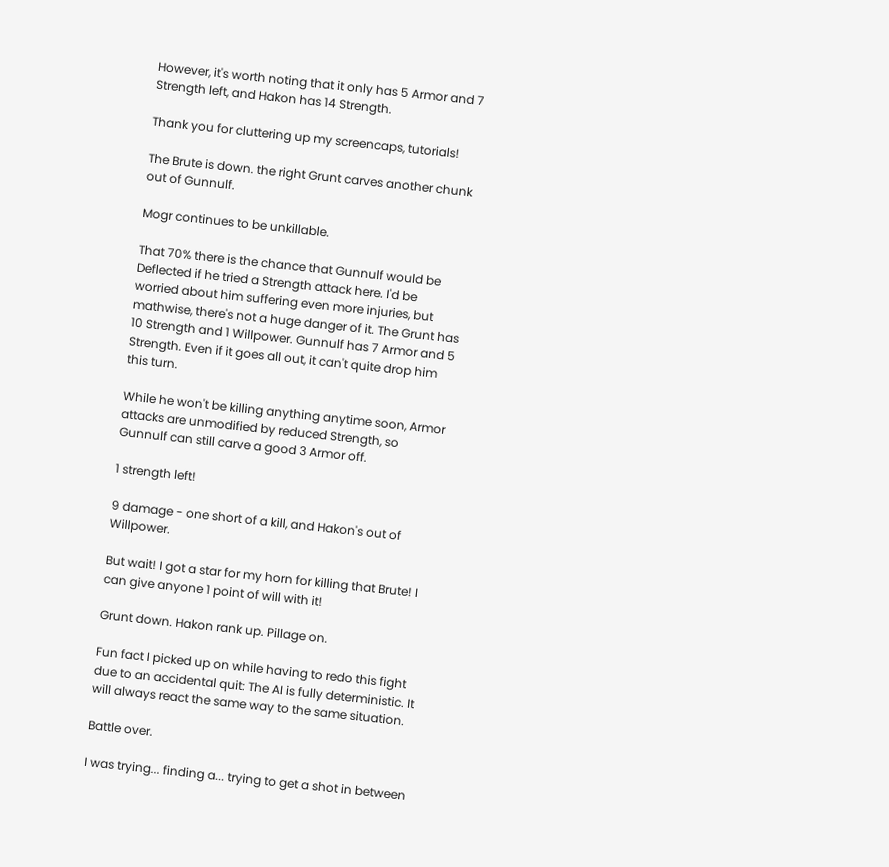However, it's worth noting that it only has 5 Armor and 7 Strength left, and Hakon has 14 Strength.

Thank you for cluttering up my screencaps, tutorials!

The Brute is down. the right Grunt carves another chunk out of Gunnulf.

Mogr continues to be unkillable.

That 70% there is the chance that Gunnulf would be Deflected if he tried a Strength attack here. I'd be worried about him suffering even more injuries, but mathwise, there's not a huge danger of it. The Grunt has 10 Strength and 1 Willpower. Gunnulf has 7 Armor and 5 Strength. Even if it goes all out, it can't quite drop him this turn.

While he won't be killing anything anytime soon, Armor attacks are unmodified by reduced Strength, so Gunnulf can still carve a good 3 Armor off.

1 strength left!

9 damage - one short of a kill, and Hakon's out of Willpower.

But wait! I got a star for my horn for killing that Brute! I can give anyone 1 point of will with it!

Grunt down. Hakon rank up. Pillage on.

Fun fact I picked up on while having to redo this fight due to an accidental quit: The AI is fully deterministic. It will always react the same way to the same situation.

Battle over.

I was trying... finding a... trying to get a shot in between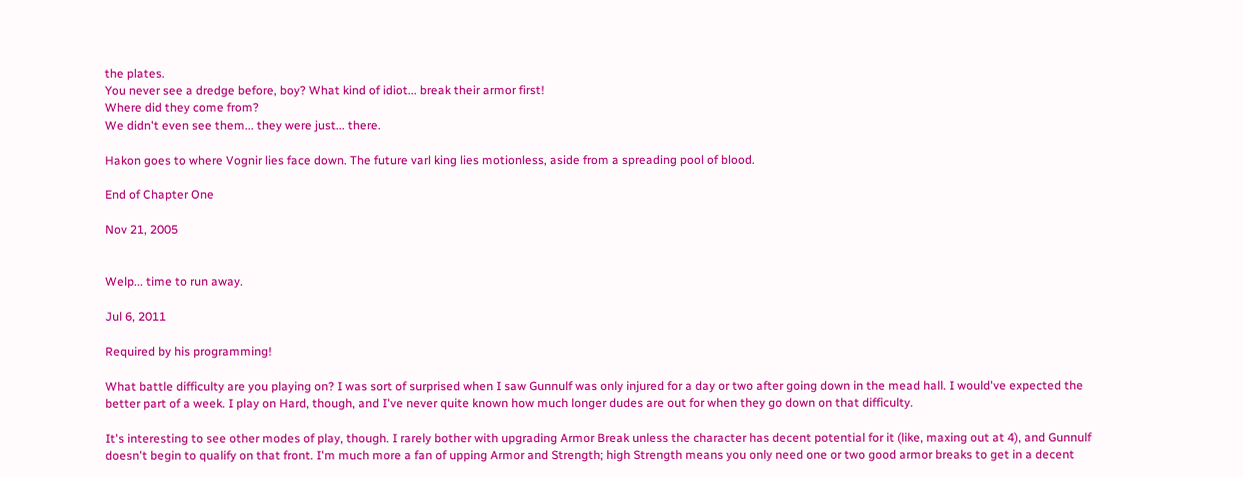the plates.
You never see a dredge before, boy? What kind of idiot... break their armor first!
Where did they come from?
We didn't even see them... they were just... there.

Hakon goes to where Vognir lies face down. The future varl king lies motionless, aside from a spreading pool of blood.

End of Chapter One

Nov 21, 2005


Welp... time to run away.

Jul 6, 2011

Required by his programming!

What battle difficulty are you playing on? I was sort of surprised when I saw Gunnulf was only injured for a day or two after going down in the mead hall. I would've expected the better part of a week. I play on Hard, though, and I've never quite known how much longer dudes are out for when they go down on that difficulty.

It's interesting to see other modes of play, though. I rarely bother with upgrading Armor Break unless the character has decent potential for it (like, maxing out at 4), and Gunnulf doesn't begin to qualify on that front. I'm much more a fan of upping Armor and Strength; high Strength means you only need one or two good armor breaks to get in a decent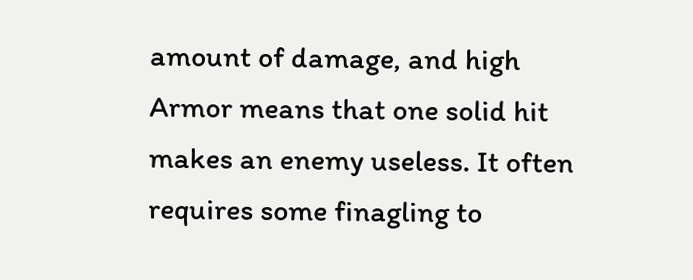amount of damage, and high Armor means that one solid hit makes an enemy useless. It often requires some finagling to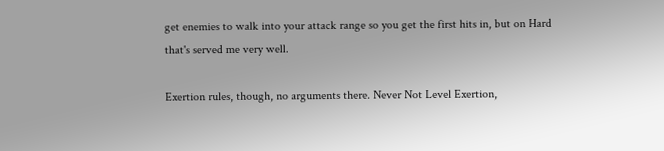get enemies to walk into your attack range so you get the first hits in, but on Hard that's served me very well.

Exertion rules, though, no arguments there. Never Not Level Exertion,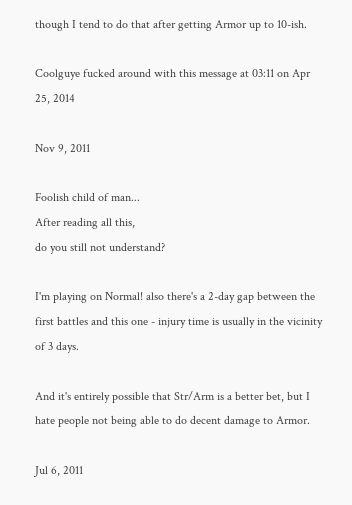though I tend to do that after getting Armor up to 10-ish.

Coolguye fucked around with this message at 03:11 on Apr 25, 2014

Nov 9, 2011

Foolish child of man...
After reading all this,
do you still not understand?

I'm playing on Normal! also there's a 2-day gap between the first battles and this one - injury time is usually in the vicinity of 3 days.

And it's entirely possible that Str/Arm is a better bet, but I hate people not being able to do decent damage to Armor.

Jul 6, 2011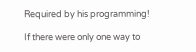Required by his programming!

If there were only one way to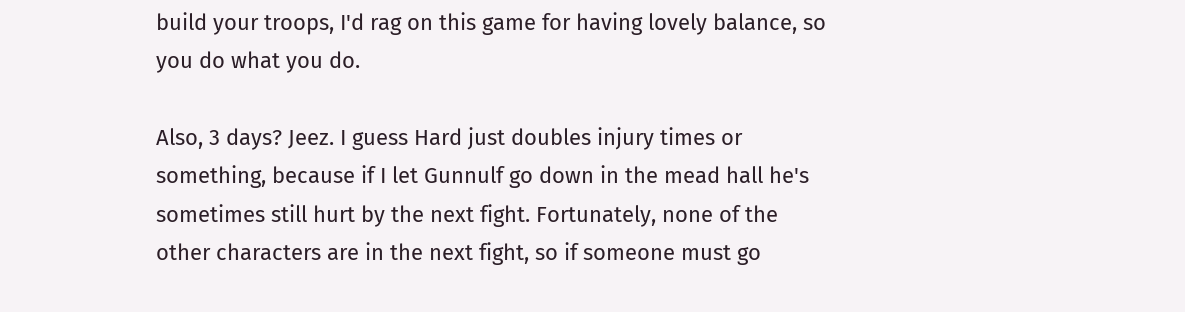build your troops, I'd rag on this game for having lovely balance, so you do what you do.

Also, 3 days? Jeez. I guess Hard just doubles injury times or something, because if I let Gunnulf go down in the mead hall he's sometimes still hurt by the next fight. Fortunately, none of the other characters are in the next fight, so if someone must go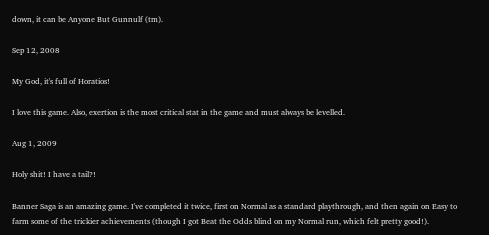down, it can be Anyone But Gunnulf (tm).

Sep 12, 2008

My God, it's full of Horatios!

I love this game. Also, exertion is the most critical stat in the game and must always be levelled.

Aug 1, 2009

Holy shit! I have a tail?!

Banner Saga is an amazing game. I've completed it twice, first on Normal as a standard playthrough, and then again on Easy to farm some of the trickier achievements (though I got Beat the Odds blind on my Normal run, which felt pretty good!).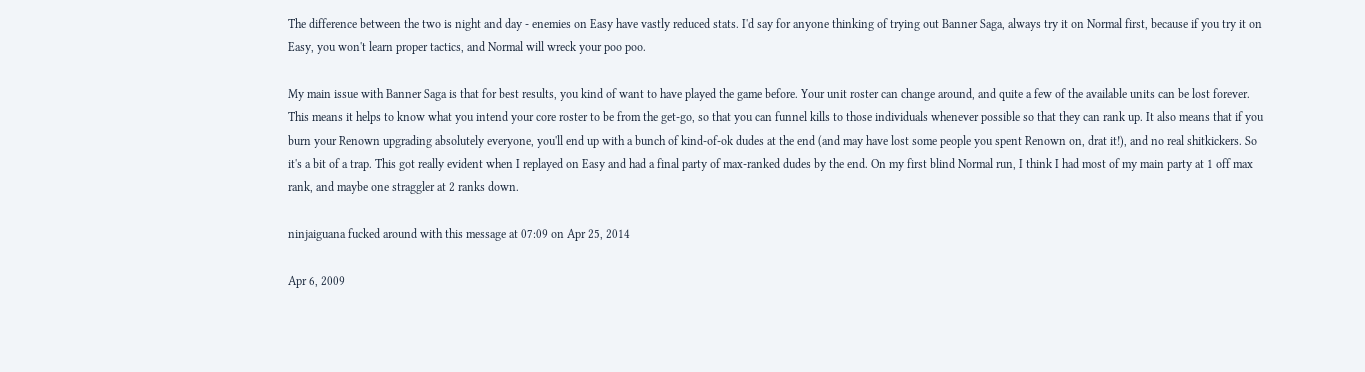The difference between the two is night and day - enemies on Easy have vastly reduced stats. I'd say for anyone thinking of trying out Banner Saga, always try it on Normal first, because if you try it on Easy, you won't learn proper tactics, and Normal will wreck your poo poo.

My main issue with Banner Saga is that for best results, you kind of want to have played the game before. Your unit roster can change around, and quite a few of the available units can be lost forever. This means it helps to know what you intend your core roster to be from the get-go, so that you can funnel kills to those individuals whenever possible so that they can rank up. It also means that if you burn your Renown upgrading absolutely everyone, you'll end up with a bunch of kind-of-ok dudes at the end (and may have lost some people you spent Renown on, drat it!), and no real shitkickers. So it's a bit of a trap. This got really evident when I replayed on Easy and had a final party of max-ranked dudes by the end. On my first blind Normal run, I think I had most of my main party at 1 off max rank, and maybe one straggler at 2 ranks down.

ninjaiguana fucked around with this message at 07:09 on Apr 25, 2014

Apr 6, 2009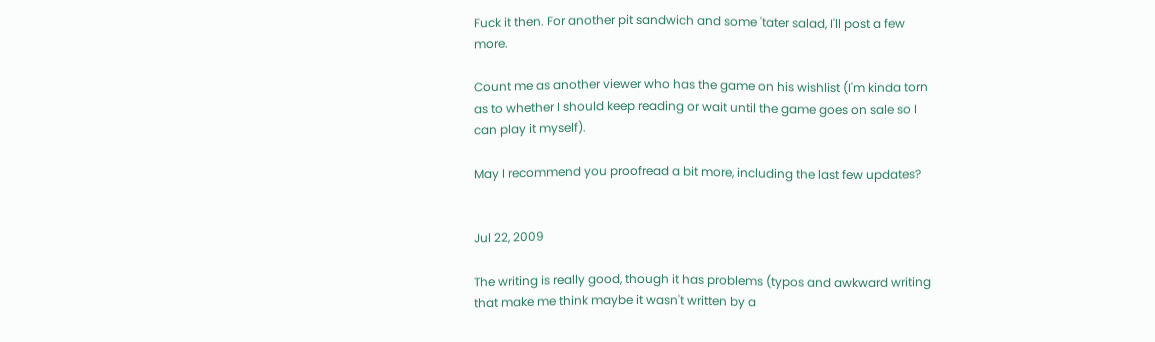Fuck it then. For another pit sandwich and some 'tater salad, I'll post a few more.

Count me as another viewer who has the game on his wishlist (I'm kinda torn as to whether I should keep reading or wait until the game goes on sale so I can play it myself).

May I recommend you proofread a bit more, including the last few updates?


Jul 22, 2009

The writing is really good, though it has problems (typos and awkward writing that make me think maybe it wasn't written by a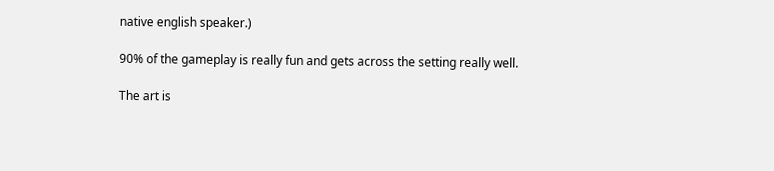native english speaker.)

90% of the gameplay is really fun and gets across the setting really well.

The art is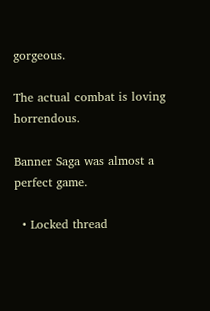gorgeous.

The actual combat is loving horrendous.

Banner Saga was almost a perfect game.

  • Locked thread